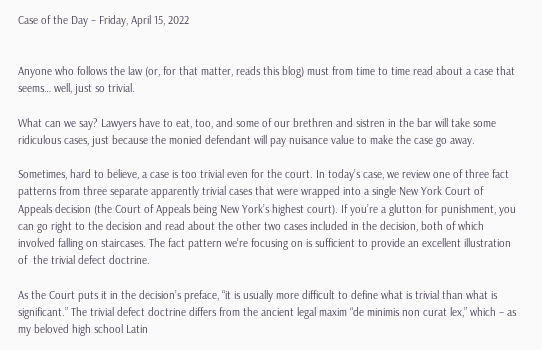Case of the Day – Friday, April 15, 2022


Anyone who follows the law (or, for that matter, reads this blog) must from time to time read about a case that seems… well, just so trivial.

What can we say? Lawyers have to eat, too, and some of our brethren and sistren in the bar will take some ridiculous cases, just because the monied defendant will pay nuisance value to make the case go away.

Sometimes, hard to believe, a case is too trivial even for the court. In today’s case, we review one of three fact patterns from three separate apparently trivial cases that were wrapped into a single New York Court of Appeals decision (the Court of Appeals being New York’s highest court). If you’re a glutton for punishment, you can go right to the decision and read about the other two cases included in the decision, both of which involved falling on staircases. The fact pattern we’re focusing on is sufficient to provide an excellent illustration of  the trivial defect doctrine.

As the Court puts it in the decision’s preface, “it is usually more difficult to define what is trivial than what is significant.” The trivial defect doctrine differs from the ancient legal maxim “de minimis non curat lex,” which – as my beloved high school Latin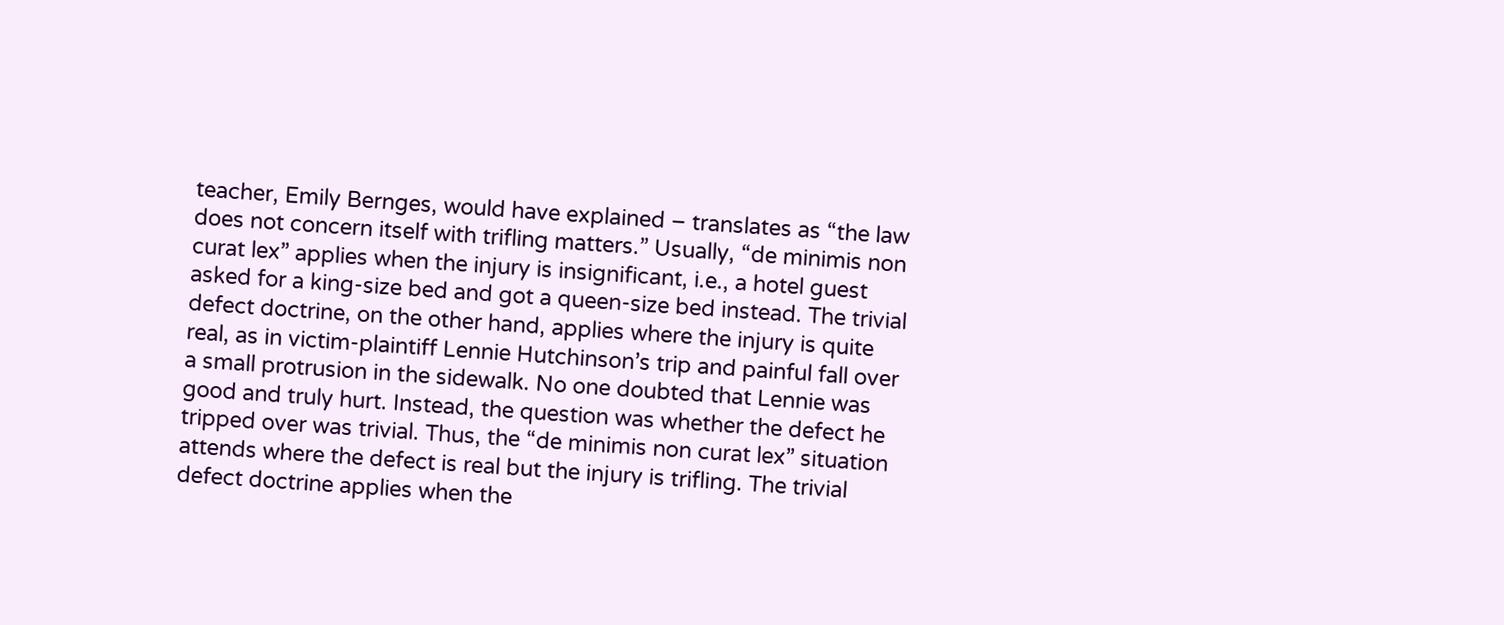teacher, Emily Bernges, would have explained – translates as “the law does not concern itself with trifling matters.” Usually, “de minimis non curat lex” applies when the injury is insignificant, i.e., a hotel guest asked for a king-size bed and got a queen-size bed instead. The trivial defect doctrine, on the other hand, applies where the injury is quite real, as in victim-plaintiff Lennie Hutchinson’s trip and painful fall over a small protrusion in the sidewalk. No one doubted that Lennie was good and truly hurt. Instead, the question was whether the defect he tripped over was trivial. Thus, the “de minimis non curat lex” situation attends where the defect is real but the injury is trifling. The trivial defect doctrine applies when the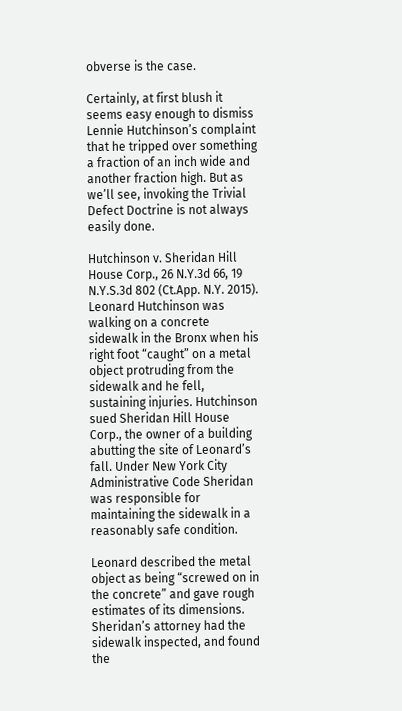obverse is the case.

Certainly, at first blush it seems easy enough to dismiss Lennie Hutchinson’s complaint that he tripped over something a fraction of an inch wide and another fraction high. But as we’ll see, invoking the Trivial Defect Doctrine is not always easily done.

Hutchinson v. Sheridan Hill House Corp., 26 N.Y.3d 66, 19 N.Y.S.3d 802 (Ct.App. N.Y. 2015). Leonard Hutchinson was walking on a concrete sidewalk in the Bronx when his right foot “caught” on a metal object protruding from the sidewalk and he fell, sustaining injuries. Hutchinson sued Sheridan Hill House Corp., the owner of a building abutting the site of Leonard’s fall. Under New York City Administrative Code Sheridan was responsible for maintaining the sidewalk in a reasonably safe condition.

Leonard described the metal object as being “screwed on in the concrete” and gave rough estimates of its dimensions. Sheridan’s attorney had the sidewalk inspected, and found the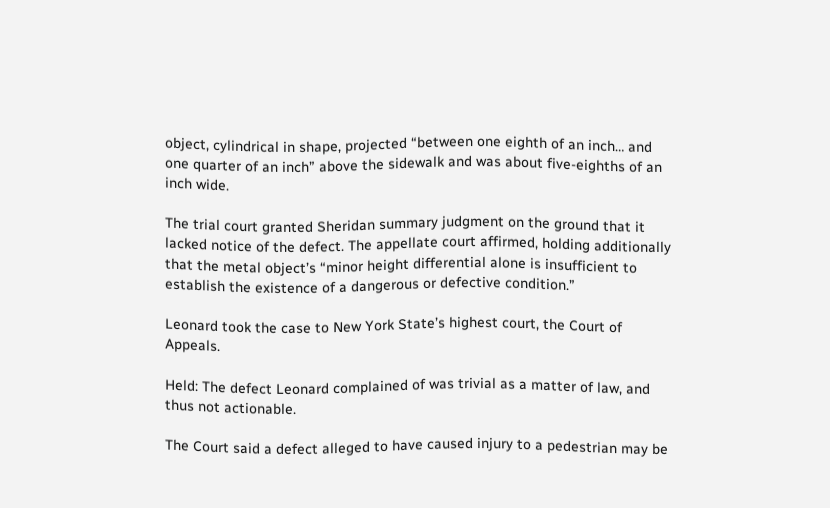object, cylindrical in shape, projected “between one eighth of an inch… and one quarter of an inch” above the sidewalk and was about five-eighths of an inch wide.

The trial court granted Sheridan summary judgment on the ground that it lacked notice of the defect. The appellate court affirmed, holding additionally that the metal object’s “minor height differential alone is insufficient to establish the existence of a dangerous or defective condition.”

Leonard took the case to New York State’s highest court, the Court of Appeals.

Held: The defect Leonard complained of was trivial as a matter of law, and thus not actionable.

The Court said a defect alleged to have caused injury to a pedestrian may be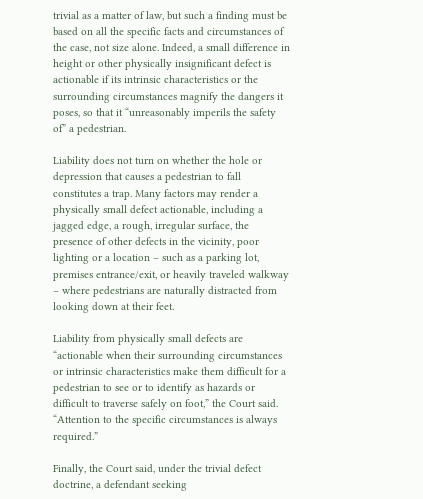trivial as a matter of law, but such a finding must be based on all the specific facts and circumstances of the case, not size alone. Indeed, a small difference in height or other physically insignificant defect is actionable if its intrinsic characteristics or the surrounding circumstances magnify the dangers it poses, so that it “unreasonably imperils the safety of” a pedestrian.

Liability does not turn on whether the hole or depression that causes a pedestrian to fall constitutes a trap. Many factors may render a physically small defect actionable, including a jagged edge, a rough, irregular surface, the presence of other defects in the vicinity, poor lighting or a location – such as a parking lot, premises entrance/exit, or heavily traveled walkway – where pedestrians are naturally distracted from looking down at their feet.

Liability from physically small defects are “actionable when their surrounding circumstances or intrinsic characteristics make them difficult for a pedestrian to see or to identify as hazards or difficult to traverse safely on foot,” the Court said. “Attention to the specific circumstances is always required.”

Finally, the Court said, under the trivial defect doctrine, a defendant seeking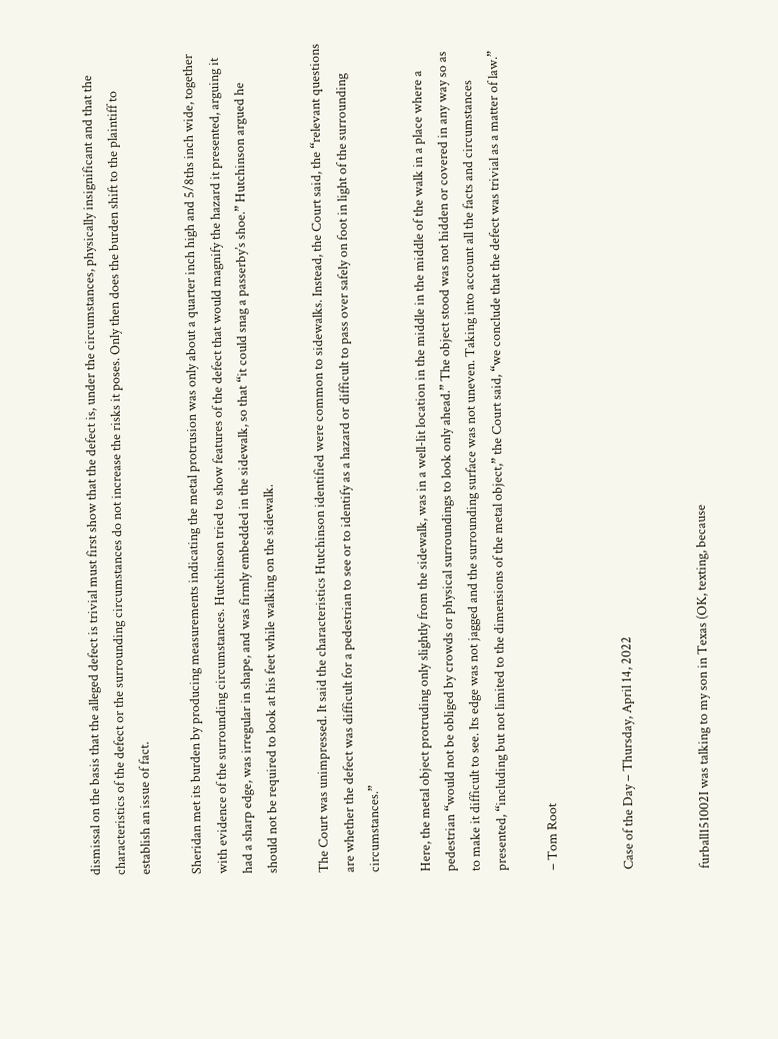dismissal on the basis that the alleged defect is trivial must first show that the defect is, under the circumstances, physically insignificant and that the characteristics of the defect or the surrounding circumstances do not increase the risks it poses. Only then does the burden shift to the plaintiff to establish an issue of fact.

Sheridan met its burden by producing measurements indicating the metal protrusion was only about a quarter inch high and 5/8ths inch wide, together with evidence of the surrounding circumstances. Hutchinson tried to show features of the defect that would magnify the hazard it presented, arguing it had a sharp edge, was irregular in shape, and was firmly embedded in the sidewalk, so that “it could snag a passerby’s shoe.” Hutchinson argued he should not be required to look at his feet while walking on the sidewalk.

The Court was unimpressed. It said the characteristics Hutchinson identified were common to sidewalks. Instead, the Court said, the “relevant questions are whether the defect was difficult for a pedestrian to see or to identify as a hazard or difficult to pass over safely on foot in light of the surrounding circumstances.”

Here, the metal object protruding only slightly from the sidewalk, was in a well-lit location in the middle in the middle of the walk in a place where a pedestrian “would not be obliged by crowds or physical surroundings to look only ahead.” The object stood was not hidden or covered in any way so as to make it difficult to see. Its edge was not jagged and the surrounding surface was not uneven. Taking into account all the facts and circumstances presented, “including but not limited to the dimensions of the metal object,” the Court said, “we conclude that the defect was trivial as a matter of law.”

– Tom Root


Case of the Day – Thursday, April 14, 2022


furball151002I was talking to my son in Texas (OK, texting, because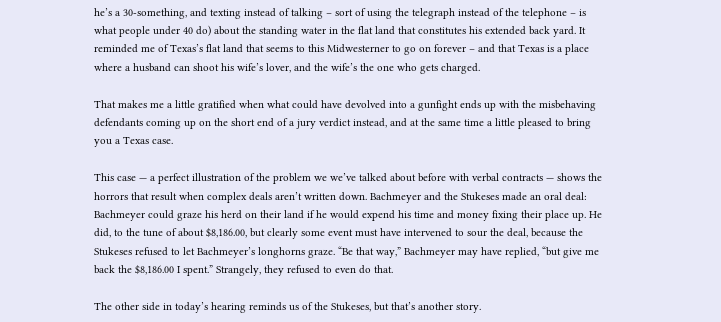he’s a 30-something, and texting instead of talking – sort of using the telegraph instead of the telephone – is what people under 40 do) about the standing water in the flat land that constitutes his extended back yard. It reminded me of Texas’s flat land that seems to this Midwesterner to go on forever – and that Texas is a place where a husband can shoot his wife’s lover, and the wife’s the one who gets charged.

That makes me a little gratified when what could have devolved into a gunfight ends up with the misbehaving defendants coming up on the short end of a jury verdict instead, and at the same time a little pleased to bring you a Texas case.

This case — a perfect illustration of the problem we we’ve talked about before with verbal contracts — shows the horrors that result when complex deals aren’t written down. Bachmeyer and the Stukeses made an oral deal: Bachmeyer could graze his herd on their land if he would expend his time and money fixing their place up. He did, to the tune of about $8,186.00, but clearly some event must have intervened to sour the deal, because the Stukeses refused to let Bachmeyer’s longhorns graze. “Be that way,” Bachmeyer may have replied, “but give me back the $8,186.00 I spent.” Strangely, they refused to even do that.

The other side in today’s hearing reminds us of the Stukeses, but that’s another story.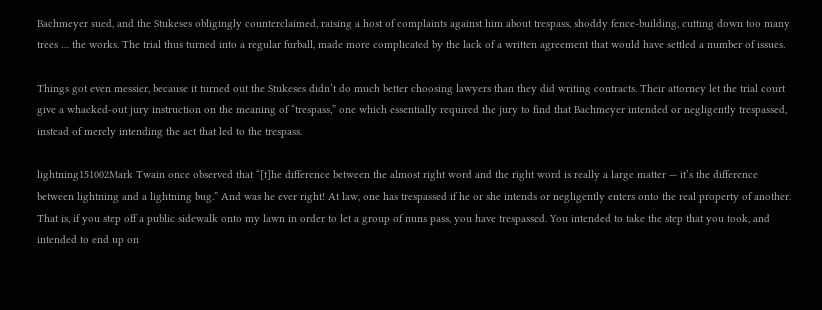Bachmeyer sued, and the Stukeses obligingly counterclaimed, raising a host of complaints against him about trespass, shoddy fence-building, cutting down too many trees … the works. The trial thus turned into a regular furball, made more complicated by the lack of a written agreement that would have settled a number of issues.

Things got even messier, because it turned out the Stukeses didn’t do much better choosing lawyers than they did writing contracts. Their attorney let the trial court give a whacked-out jury instruction on the meaning of “trespass,” one which essentially required the jury to find that Bachmeyer intended or negligently trespassed, instead of merely intending the act that led to the trespass.

lightning151002Mark Twain once observed that “[t]he difference between the almost right word and the right word is really a large matter — it’s the difference between lightning and a lightning bug.” And was he ever right! At law, one has trespassed if he or she intends or negligently enters onto the real property of another. That is, if you step off a public sidewalk onto my lawn in order to let a group of nuns pass, you have trespassed. You intended to take the step that you took, and intended to end up on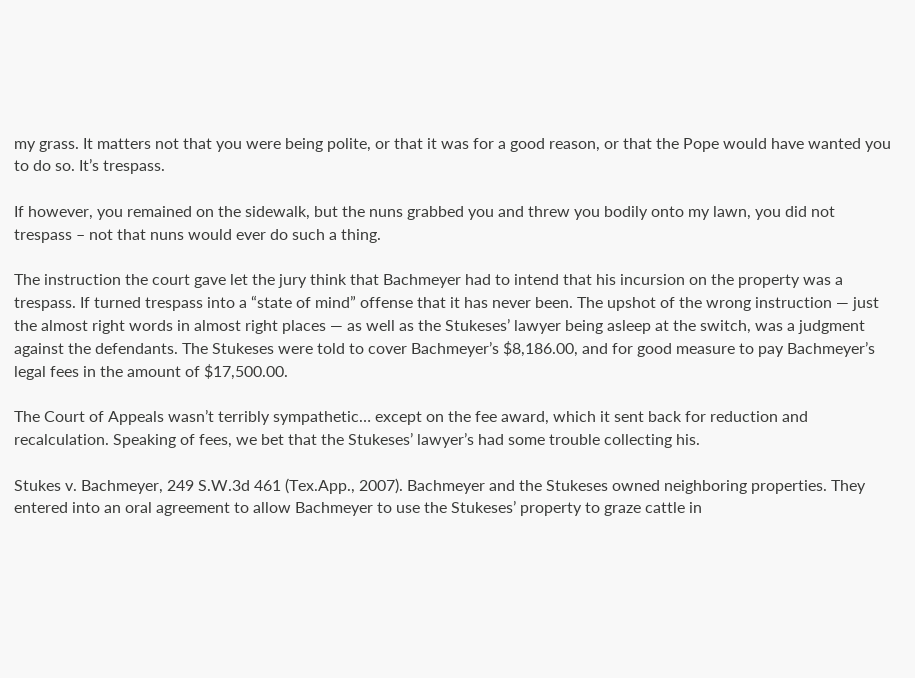my grass. It matters not that you were being polite, or that it was for a good reason, or that the Pope would have wanted you to do so. It’s trespass.

If however, you remained on the sidewalk, but the nuns grabbed you and threw you bodily onto my lawn, you did not trespass – not that nuns would ever do such a thing.

The instruction the court gave let the jury think that Bachmeyer had to intend that his incursion on the property was a trespass. If turned trespass into a “state of mind” offense that it has never been. The upshot of the wrong instruction — just the almost right words in almost right places — as well as the Stukeses’ lawyer being asleep at the switch, was a judgment against the defendants. The Stukeses were told to cover Bachmeyer’s $8,186.00, and for good measure to pay Bachmeyer’s legal fees in the amount of $17,500.00.

The Court of Appeals wasn’t terribly sympathetic… except on the fee award, which it sent back for reduction and recalculation. Speaking of fees, we bet that the Stukeses’ lawyer’s had some trouble collecting his.

Stukes v. Bachmeyer, 249 S.W.3d 461 (Tex.App., 2007). Bachmeyer and the Stukeses owned neighboring properties. They entered into an oral agreement to allow Bachmeyer to use the Stukeses’ property to graze cattle in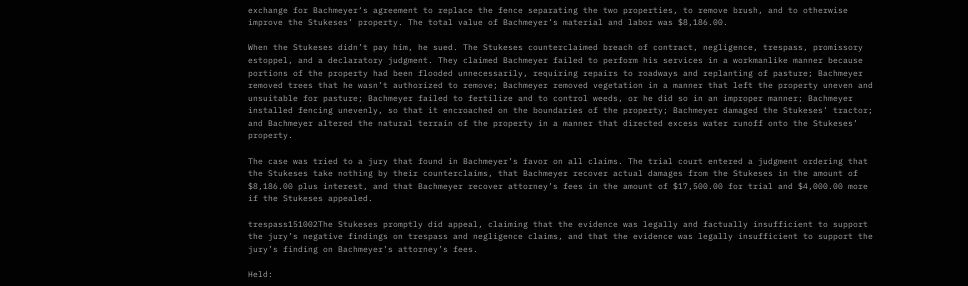exchange for Bachmeyer‘s agreement to replace the fence separating the two properties, to remove brush, and to otherwise improve the Stukeses’ property. The total value of Bachmeyer’s material and labor was $8,186.00.

When the Stukeses didn’t pay him, he sued. The Stukeses counterclaimed breach of contract, negligence, trespass, promissory estoppel, and a declaratory judgment. They claimed Bachmeyer failed to perform his services in a workmanlike manner because portions of the property had been flooded unnecessarily, requiring repairs to roadways and replanting of pasture; Bachmeyer removed trees that he wasn’t authorized to remove; Bachmeyer removed vegetation in a manner that left the property uneven and unsuitable for pasture; Bachmeyer failed to fertilize and to control weeds, or he did so in an improper manner; Bachmeyer installed fencing unevenly, so that it encroached on the boundaries of the property; Bachmeyer damaged the Stukeses’ tractor; and Bachmeyer altered the natural terrain of the property in a manner that directed excess water runoff onto the Stukeses’ property.

The case was tried to a jury that found in Bachmeyer’s favor on all claims. The trial court entered a judgment ordering that the Stukeses take nothing by their counterclaims, that Bachmeyer recover actual damages from the Stukeses in the amount of $8,186.00 plus interest, and that Bachmeyer recover attorney’s fees in the amount of $17,500.00 for trial and $4,000.00 more if the Stukeses appealed.

trespass151002The Stukeses promptly did appeal, claiming that the evidence was legally and factually insufficient to support the jury’s negative findings on trespass and negligence claims, and that the evidence was legally insufficient to support the jury’s finding on Bachmeyer’s attorney’s fees.

Held: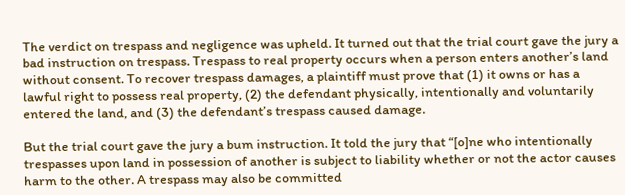The verdict on trespass and negligence was upheld. It turned out that the trial court gave the jury a bad instruction on trespass. Trespass to real property occurs when a person enters another’s land without consent. To recover trespass damages, a plaintiff must prove that (1) it owns or has a lawful right to possess real property, (2) the defendant physically, intentionally and voluntarily entered the land, and (3) the defendant’s trespass caused damage.

But the trial court gave the jury a bum instruction. It told the jury that “[o]ne who intentionally trespasses upon land in possession of another is subject to liability whether or not the actor causes harm to the other. A trespass may also be committed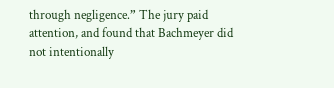through negligence.” The jury paid attention, and found that Bachmeyer did not intentionally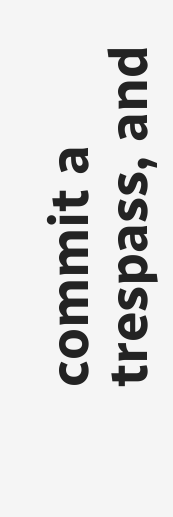commit a trespass, and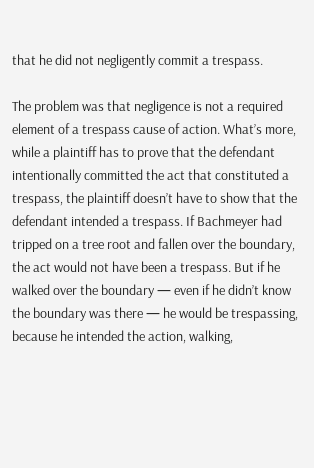that he did not negligently commit a trespass.

The problem was that negligence is not a required element of a trespass cause of action. What’s more, while a plaintiff has to prove that the defendant intentionally committed the act that constituted a trespass, the plaintiff doesn’t have to show that the defendant intended a trespass. If Bachmeyer had tripped on a tree root and fallen over the boundary, the act would not have been a trespass. But if he walked over the boundary — even if he didn’t know the boundary was there — he would be trespassing, because he intended the action, walking,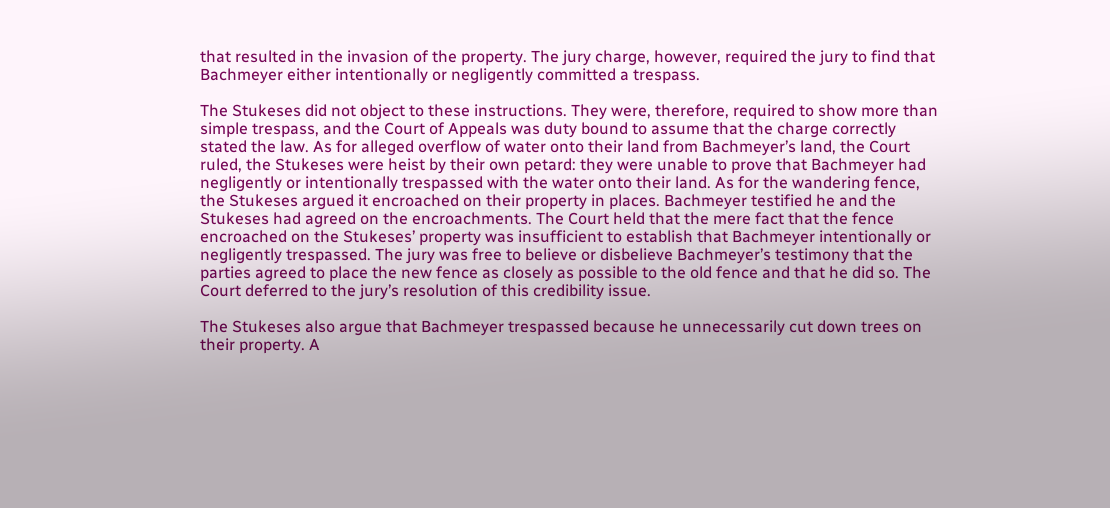that resulted in the invasion of the property. The jury charge, however, required the jury to find that Bachmeyer either intentionally or negligently committed a trespass.

The Stukeses did not object to these instructions. They were, therefore, required to show more than simple trespass, and the Court of Appeals was duty bound to assume that the charge correctly stated the law. As for alleged overflow of water onto their land from Bachmeyer’s land, the Court ruled, the Stukeses were heist by their own petard: they were unable to prove that Bachmeyer had negligently or intentionally trespassed with the water onto their land. As for the wandering fence, the Stukeses argued it encroached on their property in places. Bachmeyer testified he and the Stukeses had agreed on the encroachments. The Court held that the mere fact that the fence encroached on the Stukeses’ property was insufficient to establish that Bachmeyer intentionally or negligently trespassed. The jury was free to believe or disbelieve Bachmeyer’s testimony that the parties agreed to place the new fence as closely as possible to the old fence and that he did so. The Court deferred to the jury’s resolution of this credibility issue.

The Stukeses also argue that Bachmeyer trespassed because he unnecessarily cut down trees on their property. A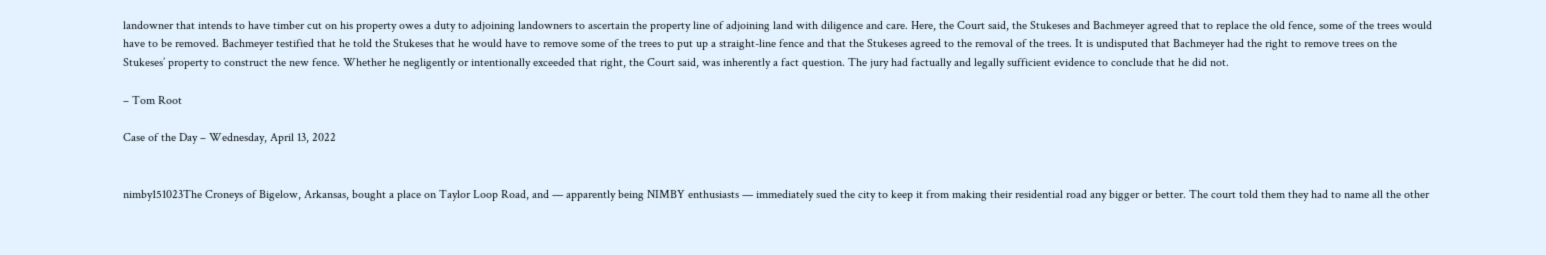landowner that intends to have timber cut on his property owes a duty to adjoining landowners to ascertain the property line of adjoining land with diligence and care. Here, the Court said, the Stukeses and Bachmeyer agreed that to replace the old fence, some of the trees would have to be removed. Bachmeyer testified that he told the Stukeses that he would have to remove some of the trees to put up a straight-line fence and that the Stukeses agreed to the removal of the trees. It is undisputed that Bachmeyer had the right to remove trees on the Stukeses’ property to construct the new fence. Whether he negligently or intentionally exceeded that right, the Court said, was inherently a fact question. The jury had factually and legally sufficient evidence to conclude that he did not.

– Tom Root

Case of the Day – Wednesday, April 13, 2022


nimby151023The Croneys of Bigelow, Arkansas, bought a place on Taylor Loop Road, and — apparently being NIMBY enthusiasts — immediately sued the city to keep it from making their residential road any bigger or better. The court told them they had to name all the other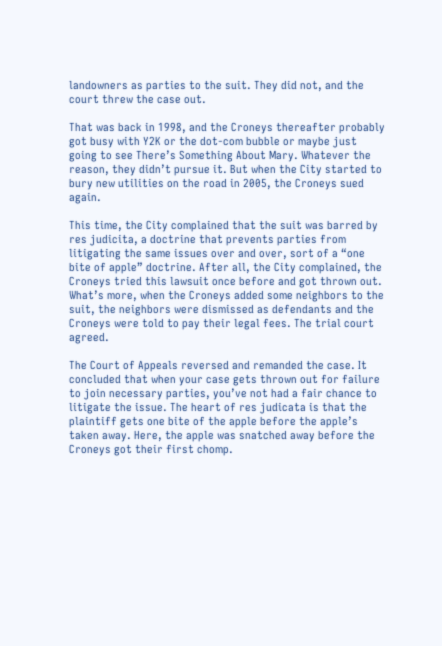landowners as parties to the suit. They did not, and the court threw the case out.

That was back in 1998, and the Croneys thereafter probably got busy with Y2K or the dot-com bubble or maybe just going to see There’s Something About Mary. Whatever the reason, they didn’t pursue it. But when the City started to bury new utilities on the road in 2005, the Croneys sued again.

This time, the City complained that the suit was barred by res judicita, a doctrine that prevents parties from litigating the same issues over and over, sort of a “one bite of apple” doctrine. After all, the City complained, the Croneys tried this lawsuit once before and got thrown out. What’s more, when the Croneys added some neighbors to the suit, the neighbors were dismissed as defendants and the Croneys were told to pay their legal fees. The trial court agreed.

The Court of Appeals reversed and remanded the case. It concluded that when your case gets thrown out for failure to join necessary parties, you’ve not had a fair chance to litigate the issue. The heart of res judicata is that the plaintiff gets one bite of the apple before the apple’s taken away. Here, the apple was snatched away before the Croneys got their first chomp.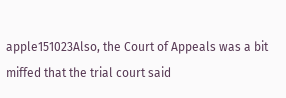apple151023Also, the Court of Appeals was a bit miffed that the trial court said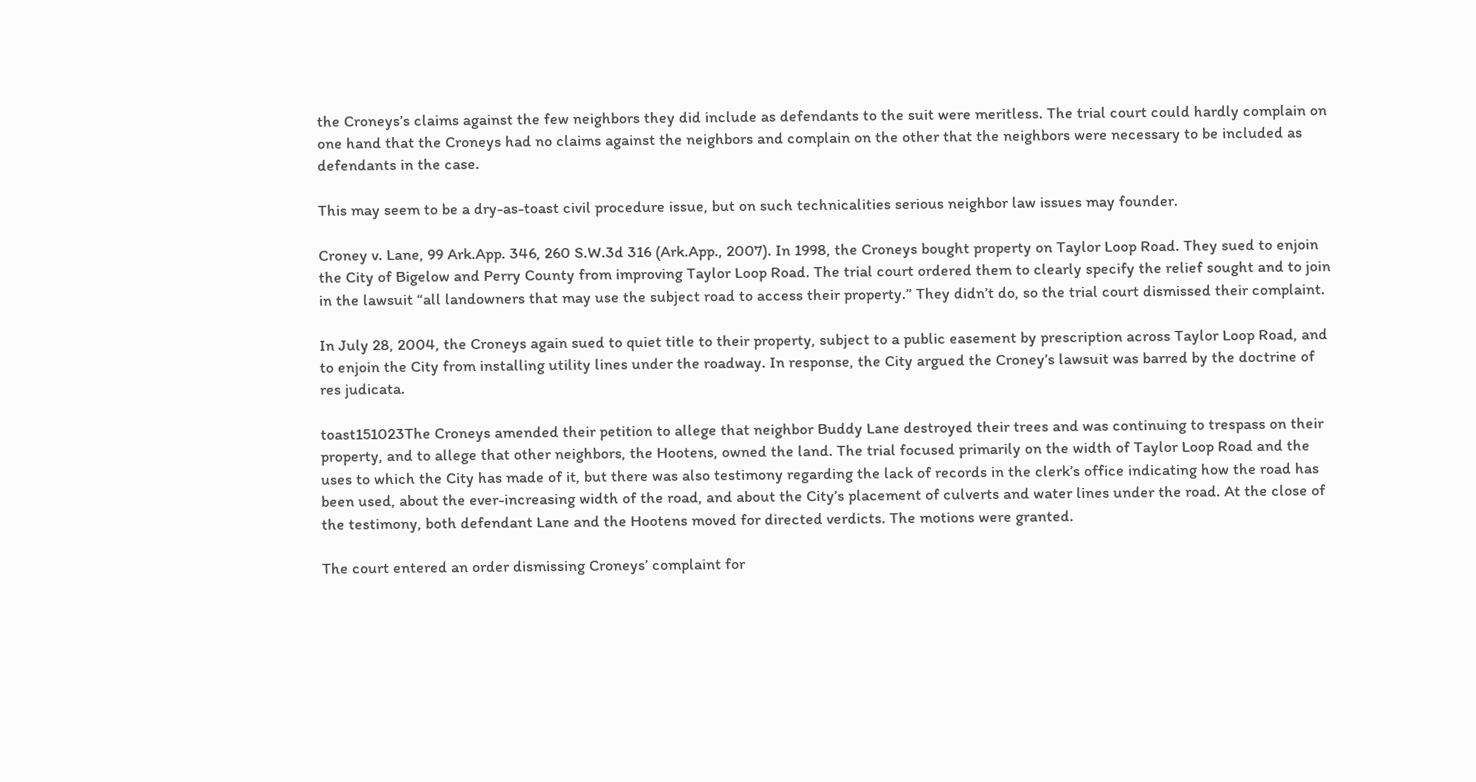the Croneys’s claims against the few neighbors they did include as defendants to the suit were meritless. The trial court could hardly complain on one hand that the Croneys had no claims against the neighbors and complain on the other that the neighbors were necessary to be included as defendants in the case.

This may seem to be a dry-as-toast civil procedure issue, but on such technicalities serious neighbor law issues may founder.

Croney v. Lane, 99 Ark.App. 346, 260 S.W.3d 316 (Ark.App., 2007). In 1998, the Croneys bought property on Taylor Loop Road. They sued to enjoin the City of Bigelow and Perry County from improving Taylor Loop Road. The trial court ordered them to clearly specify the relief sought and to join in the lawsuit “all landowners that may use the subject road to access their property.” They didn’t do, so the trial court dismissed their complaint.

In July 28, 2004, the Croneys again sued to quiet title to their property, subject to a public easement by prescription across Taylor Loop Road, and to enjoin the City from installing utility lines under the roadway. In response, the City argued the Croney’s lawsuit was barred by the doctrine of res judicata.

toast151023The Croneys amended their petition to allege that neighbor Buddy Lane destroyed their trees and was continuing to trespass on their property, and to allege that other neighbors, the Hootens, owned the land. The trial focused primarily on the width of Taylor Loop Road and the uses to which the City has made of it, but there was also testimony regarding the lack of records in the clerk’s office indicating how the road has been used, about the ever-increasing width of the road, and about the City’s placement of culverts and water lines under the road. At the close of the testimony, both defendant Lane and the Hootens moved for directed verdicts. The motions were granted.

The court entered an order dismissing Croneys’ complaint for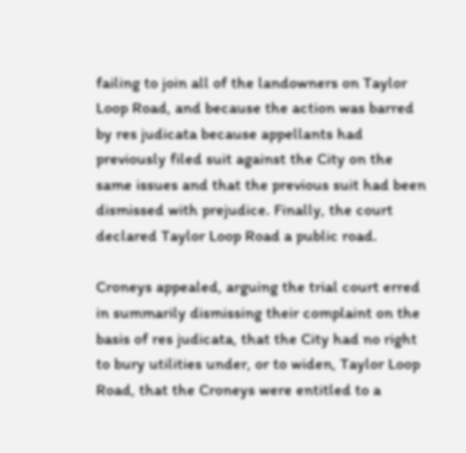failing to join all of the landowners on Taylor Loop Road, and because the action was barred by res judicata because appellants had previously filed suit against the City on the same issues and that the previous suit had been dismissed with prejudice. Finally, the court declared Taylor Loop Road a public road.

Croneys appealed, arguing the trial court erred in summarily dismissing their complaint on the basis of res judicata, that the City had no right to bury utilities under, or to widen, Taylor Loop Road, that the Croneys were entitled to a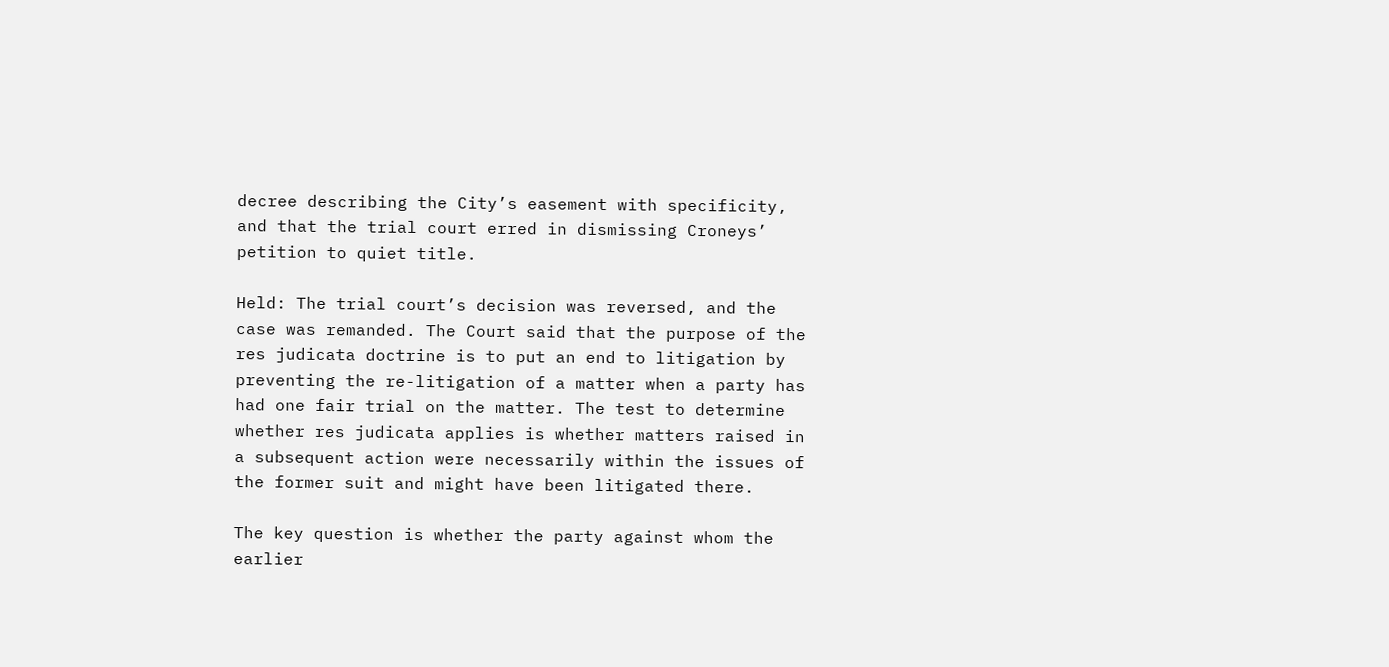decree describing the City’s easement with specificity, and that the trial court erred in dismissing Croneys’ petition to quiet title.

Held: The trial court’s decision was reversed, and the case was remanded. The Court said that the purpose of the res judicata doctrine is to put an end to litigation by preventing the re-litigation of a matter when a party has had one fair trial on the matter. The test to determine whether res judicata applies is whether matters raised in a subsequent action were necessarily within the issues of the former suit and might have been litigated there.

The key question is whether the party against whom the earlier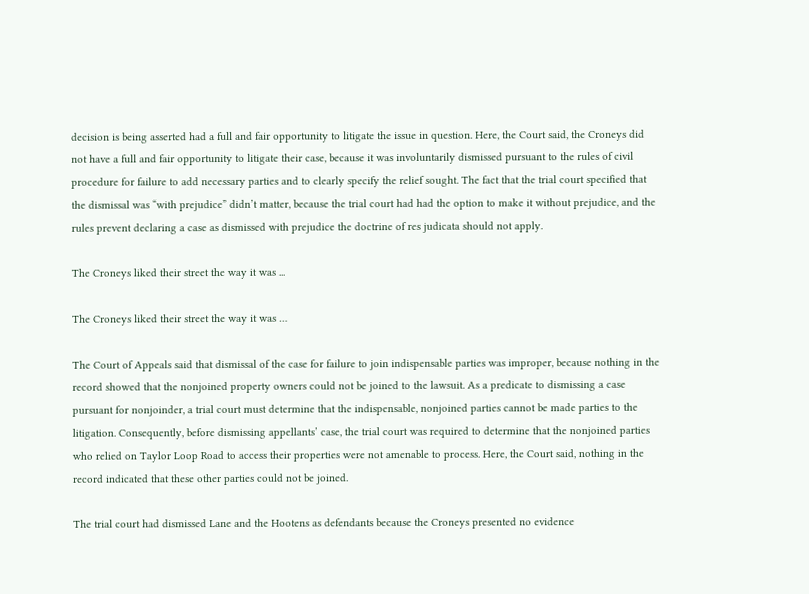decision is being asserted had a full and fair opportunity to litigate the issue in question. Here, the Court said, the Croneys did not have a full and fair opportunity to litigate their case, because it was involuntarily dismissed pursuant to the rules of civil procedure for failure to add necessary parties and to clearly specify the relief sought. The fact that the trial court specified that the dismissal was “with prejudice” didn’t matter, because the trial court had had the option to make it without prejudice, and the rules prevent declaring a case as dismissed with prejudice the doctrine of res judicata should not apply.

The Croneys liked their street the way it was ...

The Croneys liked their street the way it was …

The Court of Appeals said that dismissal of the case for failure to join indispensable parties was improper, because nothing in the record showed that the nonjoined property owners could not be joined to the lawsuit. As a predicate to dismissing a case pursuant for nonjoinder, a trial court must determine that the indispensable, nonjoined parties cannot be made parties to the litigation. Consequently, before dismissing appellants’ case, the trial court was required to determine that the nonjoined parties who relied on Taylor Loop Road to access their properties were not amenable to process. Here, the Court said, nothing in the record indicated that these other parties could not be joined.

The trial court had dismissed Lane and the Hootens as defendants because the Croneys presented no evidence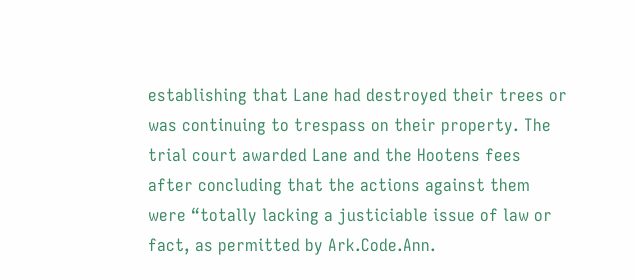establishing that Lane had destroyed their trees or was continuing to trespass on their property. The trial court awarded Lane and the Hootens fees after concluding that the actions against them were “totally lacking a justiciable issue of law or fact, as permitted by Ark.Code.Ann.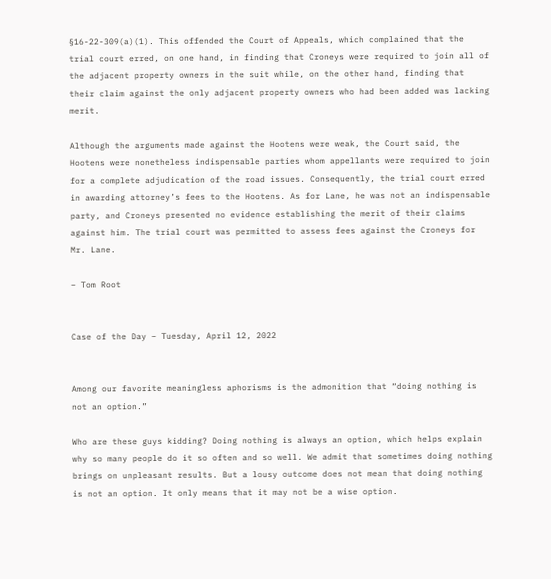§16-22-309(a)(1). This offended the Court of Appeals, which complained that the trial court erred, on one hand, in finding that Croneys were required to join all of the adjacent property owners in the suit while, on the other hand, finding that their claim against the only adjacent property owners who had been added was lacking merit.

Although the arguments made against the Hootens were weak, the Court said, the Hootens were nonetheless indispensable parties whom appellants were required to join for a complete adjudication of the road issues. Consequently, the trial court erred in awarding attorney’s fees to the Hootens. As for Lane, he was not an indispensable party, and Croneys presented no evidence establishing the merit of their claims against him. The trial court was permitted to assess fees against the Croneys for Mr. Lane.

– Tom Root


Case of the Day – Tuesday, April 12, 2022


Among our favorite meaningless aphorisms is the admonition that “doing nothing is not an option.”

Who are these guys kidding? Doing nothing is always an option, which helps explain why so many people do it so often and so well. We admit that sometimes doing nothing brings on unpleasant results. But a lousy outcome does not mean that doing nothing is not an option. It only means that it may not be a wise option.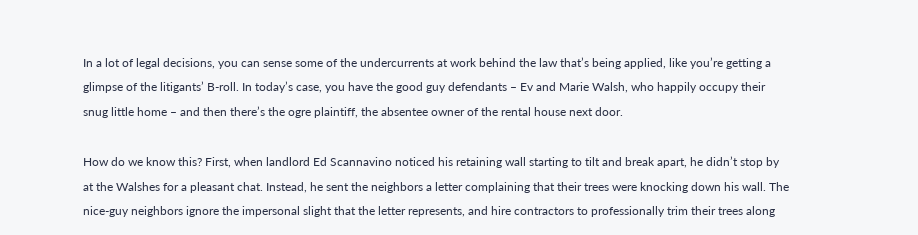In a lot of legal decisions, you can sense some of the undercurrents at work behind the law that’s being applied, like you’re getting a glimpse of the litigants’ B-roll. In today’s case, you have the good guy defendants – Ev and Marie Walsh, who happily occupy their snug little home – and then there’s the ogre plaintiff, the absentee owner of the rental house next door.

How do we know this? First, when landlord Ed Scannavino noticed his retaining wall starting to tilt and break apart, he didn’t stop by at the Walshes for a pleasant chat. Instead, he sent the neighbors a letter complaining that their trees were knocking down his wall. The nice-guy neighbors ignore the impersonal slight that the letter represents, and hire contractors to professionally trim their trees along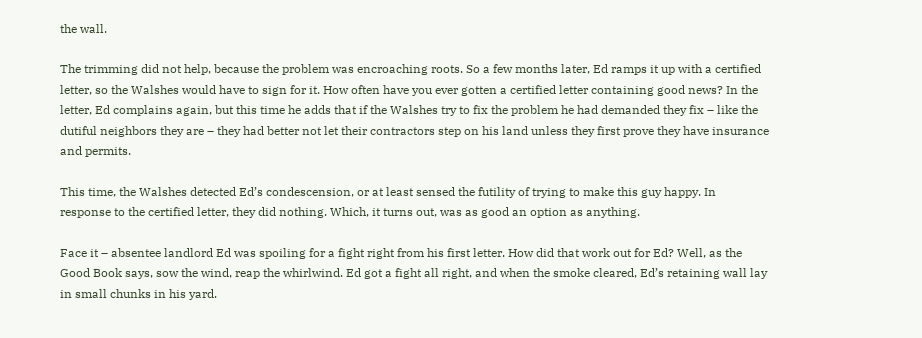the wall.

The trimming did not help, because the problem was encroaching roots. So a few months later, Ed ramps it up with a certified letter, so the Walshes would have to sign for it. How often have you ever gotten a certified letter containing good news? In the letter, Ed complains again, but this time he adds that if the Walshes try to fix the problem he had demanded they fix – like the dutiful neighbors they are – they had better not let their contractors step on his land unless they first prove they have insurance and permits.

This time, the Walshes detected Ed’s condescension, or at least sensed the futility of trying to make this guy happy. In response to the certified letter, they did nothing. Which, it turns out, was as good an option as anything.

Face it – absentee landlord Ed was spoiling for a fight right from his first letter. How did that work out for Ed? Well, as the Good Book says, sow the wind, reap the whirlwind. Ed got a fight all right, and when the smoke cleared, Ed’s retaining wall lay in small chunks in his yard.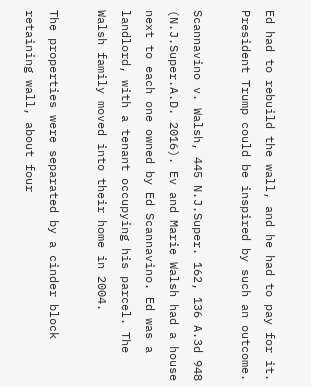Ed had to rebuild the wall, and he had to pay for it. President Trump could be inspired by such an outcome.

Scannavino v. Walsh, 445 N.J.Super. 162, 136 A.3d 948 (N.J.Super.A.D. 2016). Ev and Marie Walsh had a house next to each one owned by Ed Scannavino. Ed was a landlord, with a tenant occupying his parcel. The Walsh family moved into their home in 2004.

The properties were separated by a cinder block retaining wall, about four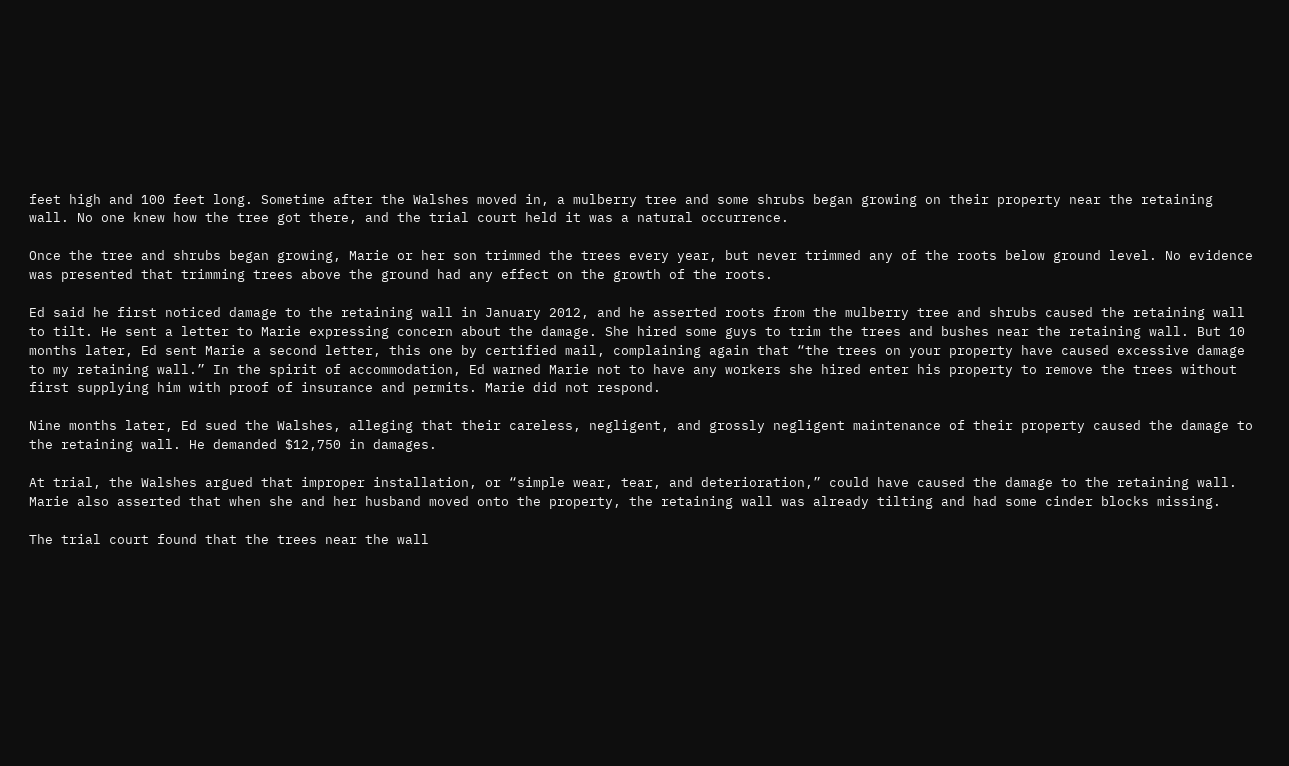feet high and 100 feet long. Sometime after the Walshes moved in, a mulberry tree and some shrubs began growing on their property near the retaining wall. No one knew how the tree got there, and the trial court held it was a natural occurrence.

Once the tree and shrubs began growing, Marie or her son trimmed the trees every year, but never trimmed any of the roots below ground level. No evidence was presented that trimming trees above the ground had any effect on the growth of the roots.

Ed said he first noticed damage to the retaining wall in January 2012, and he asserted roots from the mulberry tree and shrubs caused the retaining wall to tilt. He sent a letter to Marie expressing concern about the damage. She hired some guys to trim the trees and bushes near the retaining wall. But 10 months later, Ed sent Marie a second letter, this one by certified mail, complaining again that “the trees on your property have caused excessive damage to my retaining wall.” In the spirit of accommodation, Ed warned Marie not to have any workers she hired enter his property to remove the trees without first supplying him with proof of insurance and permits. Marie did not respond.

Nine months later, Ed sued the Walshes, alleging that their careless, negligent, and grossly negligent maintenance of their property caused the damage to the retaining wall. He demanded $12,750 in damages.

At trial, the Walshes argued that improper installation, or “simple wear, tear, and deterioration,” could have caused the damage to the retaining wall. Marie also asserted that when she and her husband moved onto the property, the retaining wall was already tilting and had some cinder blocks missing.

The trial court found that the trees near the wall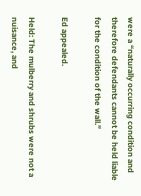were a “naturally occurring condition and therefore defendants cannot be held liable for the condition of the wall.”

Ed appealed.

Held: The mulberry and shrubs were not a nuisance, and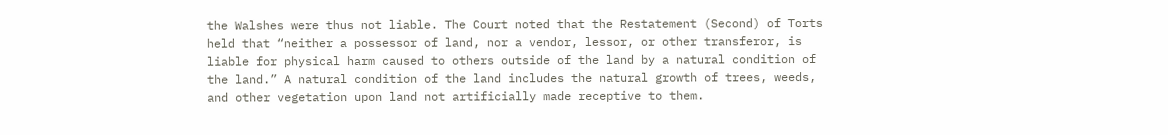the Walshes were thus not liable. The Court noted that the Restatement (Second) of Torts held that “neither a possessor of land, nor a vendor, lessor, or other transferor, is liable for physical harm caused to others outside of the land by a natural condition of the land.” A natural condition of the land includes the natural growth of trees, weeds, and other vegetation upon land not artificially made receptive to them.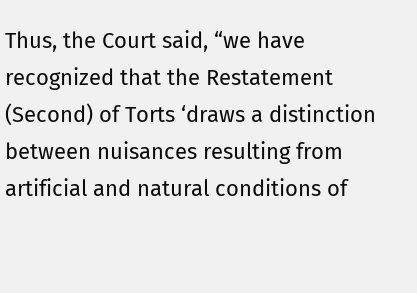Thus, the Court said, “we have recognized that the Restatement (Second) of Torts ‘draws a distinction between nuisances resulting from artificial and natural conditions of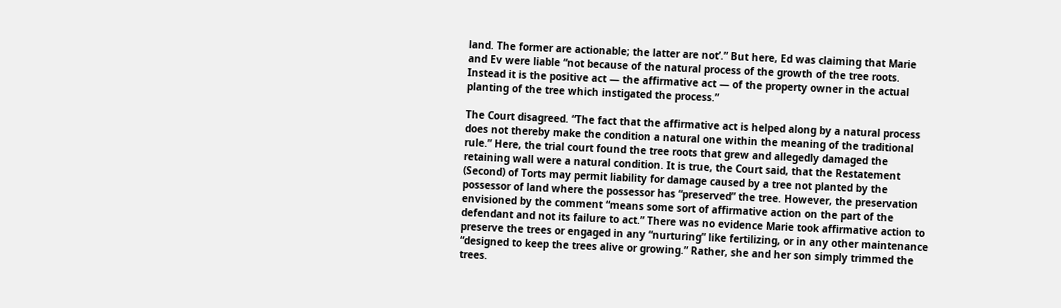land. The former are actionable; the latter are not’.” But here, Ed was claiming that Marie and Ev were liable “not because of the natural process of the growth of the tree roots. Instead it is the positive act — the affirmative act — of the property owner in the actual planting of the tree which instigated the process.”

The Court disagreed. “The fact that the affirmative act is helped along by a natural process does not thereby make the condition a natural one within the meaning of the traditional rule.” Here, the trial court found the tree roots that grew and allegedly damaged the retaining wall were a natural condition. It is true, the Court said, that the Restatement (Second) of Torts may permit liability for damage caused by a tree not planted by the possessor of land where the possessor has “preserved” the tree. However, the preservation envisioned by the comment “means some sort of affirmative action on the part of the defendant and not its failure to act.” There was no evidence Marie took affirmative action to preserve the trees or engaged in any “nurturing” like fertilizing, or in any other maintenance “designed to keep the trees alive or growing.” Rather, she and her son simply trimmed the trees.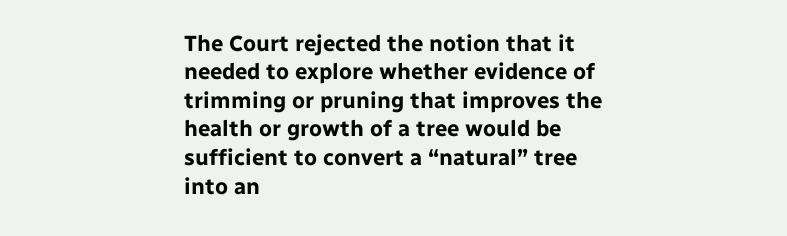The Court rejected the notion that it needed to explore whether evidence of trimming or pruning that improves the health or growth of a tree would be sufficient to convert a “natural” tree into an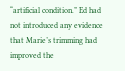“artificial condition.” Ed had not introduced any evidence that Marie’s trimming had improved the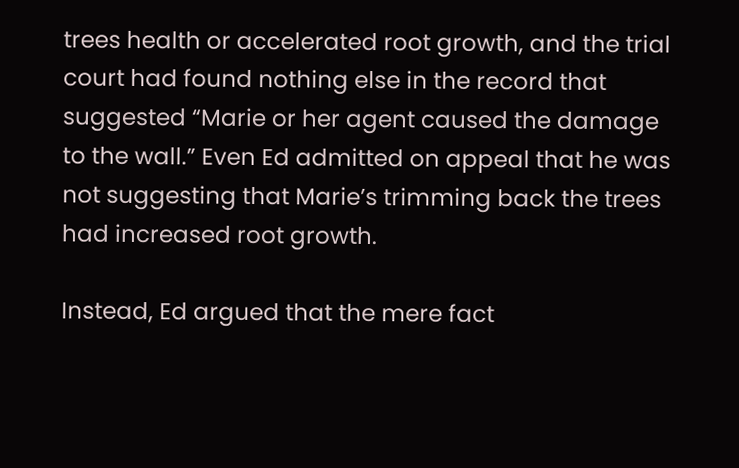trees health or accelerated root growth, and the trial court had found nothing else in the record that suggested “Marie or her agent caused the damage to the wall.” Even Ed admitted on appeal that he was not suggesting that Marie’s trimming back the trees had increased root growth.

Instead, Ed argued that the mere fact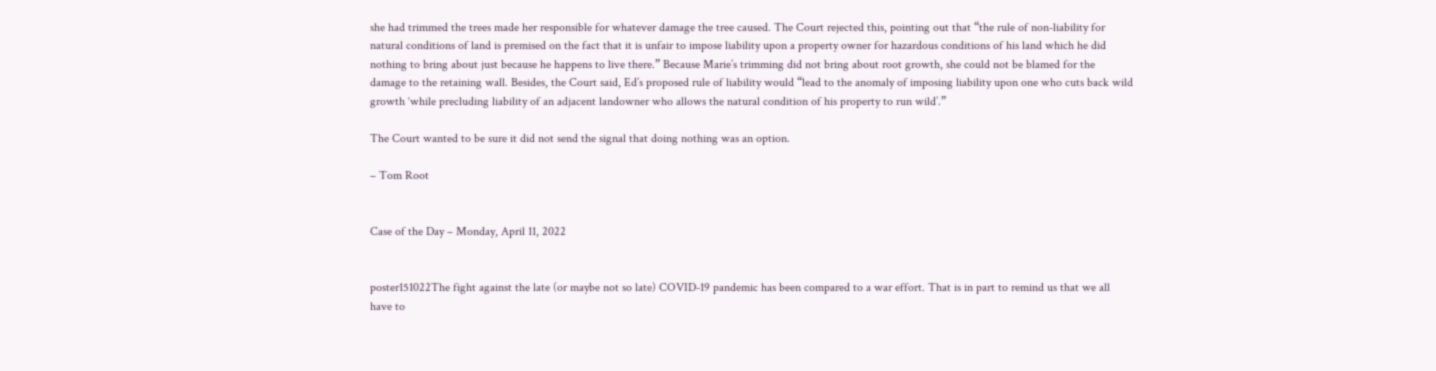she had trimmed the trees made her responsible for whatever damage the tree caused. The Court rejected this, pointing out that “the rule of non-liability for natural conditions of land is premised on the fact that it is unfair to impose liability upon a property owner for hazardous conditions of his land which he did nothing to bring about just because he happens to live there.” Because Marie’s trimming did not bring about root growth, she could not be blamed for the damage to the retaining wall. Besides, the Court said, Ed’s proposed rule of liability would “lead to the anomaly of imposing liability upon one who cuts back wild growth ‘while precluding liability of an adjacent landowner who allows the natural condition of his property to run wild’.”

The Court wanted to be sure it did not send the signal that doing nothing was an option.

– Tom Root


Case of the Day – Monday, April 11, 2022


poster151022The fight against the late (or maybe not so late) COVID-19 pandemic has been compared to a war effort. That is in part to remind us that we all have to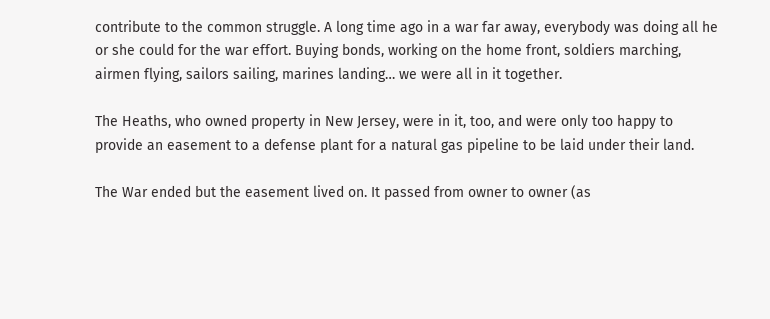contribute to the common struggle. A long time ago in a war far away, everybody was doing all he or she could for the war effort. Buying bonds, working on the home front, soldiers marching, airmen flying, sailors sailing, marines landing… we were all in it together.

The Heaths, who owned property in New Jersey, were in it, too, and were only too happy to provide an easement to a defense plant for a natural gas pipeline to be laid under their land.

The War ended but the easement lived on. It passed from owner to owner (as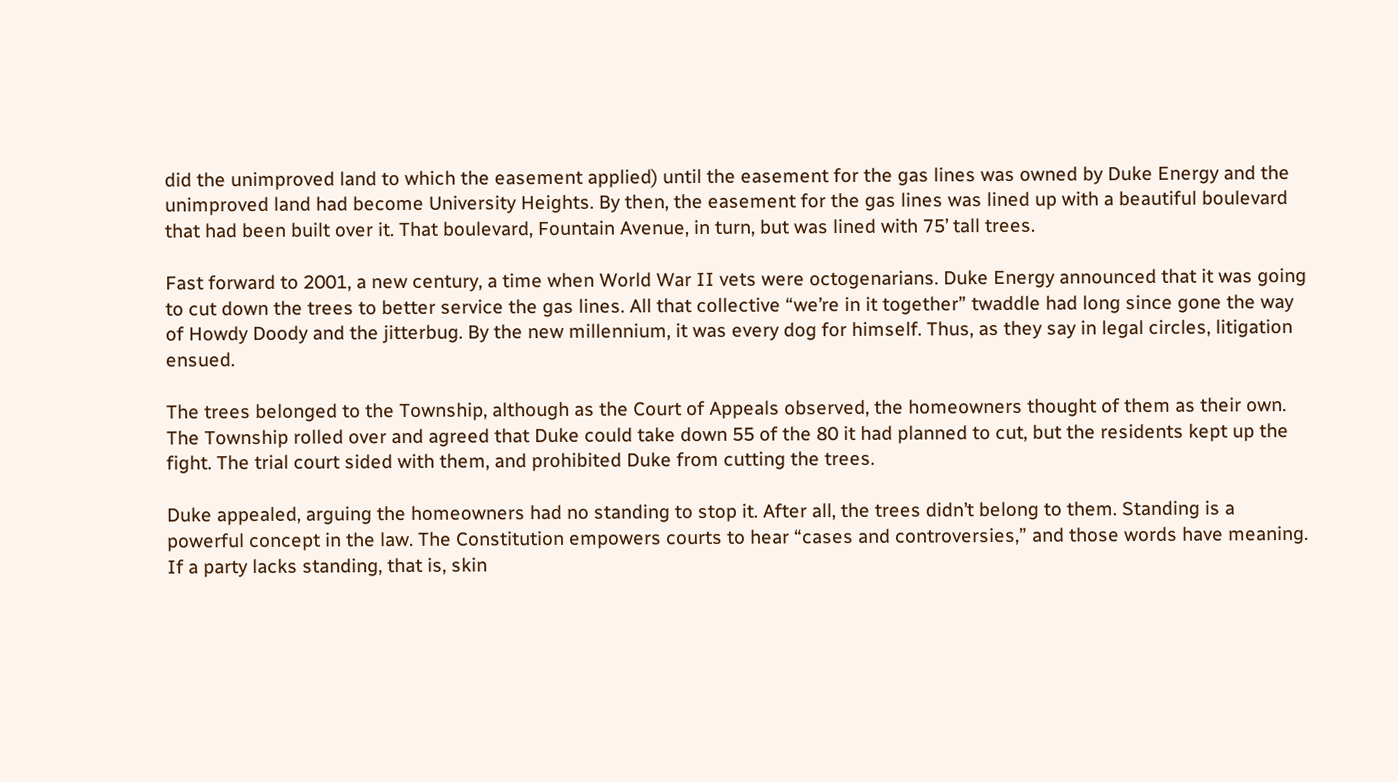did the unimproved land to which the easement applied) until the easement for the gas lines was owned by Duke Energy and the unimproved land had become University Heights. By then, the easement for the gas lines was lined up with a beautiful boulevard that had been built over it. That boulevard, Fountain Avenue, in turn, but was lined with 75’ tall trees.

Fast forward to 2001, a new century, a time when World War II vets were octogenarians. Duke Energy announced that it was going to cut down the trees to better service the gas lines. All that collective “we’re in it together” twaddle had long since gone the way of Howdy Doody and the jitterbug. By the new millennium, it was every dog for himself. Thus, as they say in legal circles, litigation ensued.

The trees belonged to the Township, although as the Court of Appeals observed, the homeowners thought of them as their own. The Township rolled over and agreed that Duke could take down 55 of the 80 it had planned to cut, but the residents kept up the fight. The trial court sided with them, and prohibited Duke from cutting the trees.

Duke appealed, arguing the homeowners had no standing to stop it. After all, the trees didn’t belong to them. Standing is a powerful concept in the law. The Constitution empowers courts to hear “cases and controversies,” and those words have meaning. If a party lacks standing, that is, skin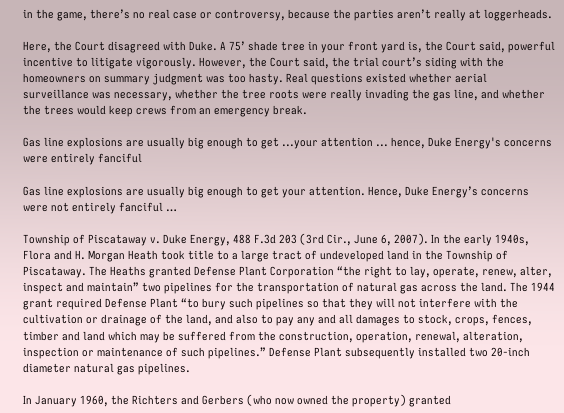in the game, there’s no real case or controversy, because the parties aren’t really at loggerheads.

Here, the Court disagreed with Duke. A 75’ shade tree in your front yard is, the Court said, powerful incentive to litigate vigorously. However, the Court said, the trial court’s siding with the homeowners on summary judgment was too hasty. Real questions existed whether aerial surveillance was necessary, whether the tree roots were really invading the gas line, and whether the trees would keep crews from an emergency break.

Gas line explosions are usually big enough to get ...your attention ... hence, Duke Energy's concerns were entirely fanciful

Gas line explosions are usually big enough to get your attention. Hence, Duke Energy’s concerns were not entirely fanciful …

Township of Piscataway v. Duke Energy, 488 F.3d 203 (3rd Cir., June 6, 2007). In the early 1940s, Flora and H. Morgan Heath took title to a large tract of undeveloped land in the Township of Piscataway. The Heaths granted Defense Plant Corporation “the right to lay, operate, renew, alter, inspect and maintain” two pipelines for the transportation of natural gas across the land. The 1944 grant required Defense Plant “to bury such pipelines so that they will not interfere with the cultivation or drainage of the land, and also to pay any and all damages to stock, crops, fences, timber and land which may be suffered from the construction, operation, renewal, alteration, inspection or maintenance of such pipelines.” Defense Plant subsequently installed two 20-inch diameter natural gas pipelines.

In January 1960, the Richters and Gerbers (who now owned the property) granted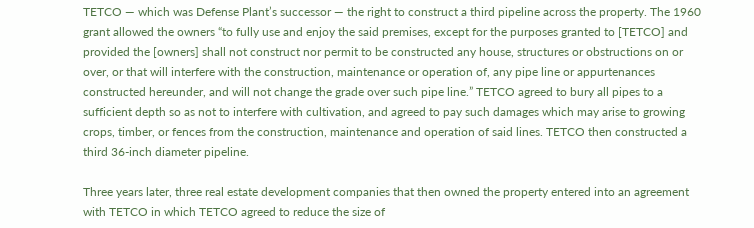TETCO — which was Defense Plant’s successor — the right to construct a third pipeline across the property. The 1960 grant allowed the owners “to fully use and enjoy the said premises, except for the purposes granted to [TETCO] and provided the [owners] shall not construct nor permit to be constructed any house, structures or obstructions on or over, or that will interfere with the construction, maintenance or operation of, any pipe line or appurtenances constructed hereunder, and will not change the grade over such pipe line.” TETCO agreed to bury all pipes to a sufficient depth so as not to interfere with cultivation, and agreed to pay such damages which may arise to growing crops, timber, or fences from the construction, maintenance and operation of said lines. TETCO then constructed a third 36-inch diameter pipeline.

Three years later, three real estate development companies that then owned the property entered into an agreement with TETCO in which TETCO agreed to reduce the size of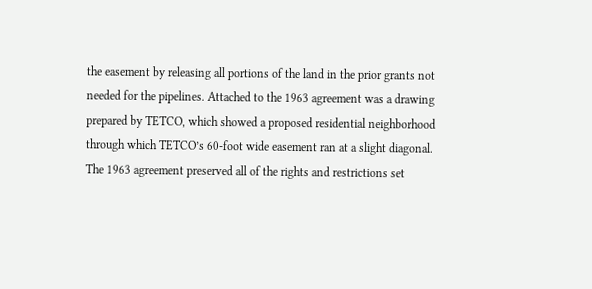the easement by releasing all portions of the land in the prior grants not needed for the pipelines. Attached to the 1963 agreement was a drawing prepared by TETCO, which showed a proposed residential neighborhood through which TETCO’s 60-foot wide easement ran at a slight diagonal. The 1963 agreement preserved all of the rights and restrictions set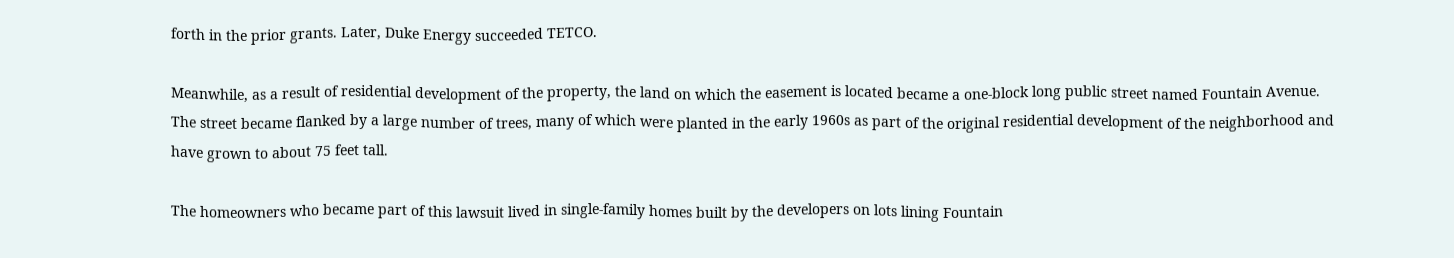forth in the prior grants. Later, Duke Energy succeeded TETCO.

Meanwhile, as a result of residential development of the property, the land on which the easement is located became a one-block long public street named Fountain Avenue. The street became flanked by a large number of trees, many of which were planted in the early 1960s as part of the original residential development of the neighborhood and have grown to about 75 feet tall.

The homeowners who became part of this lawsuit lived in single-family homes built by the developers on lots lining Fountain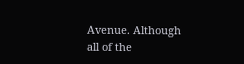Avenue. Although all of the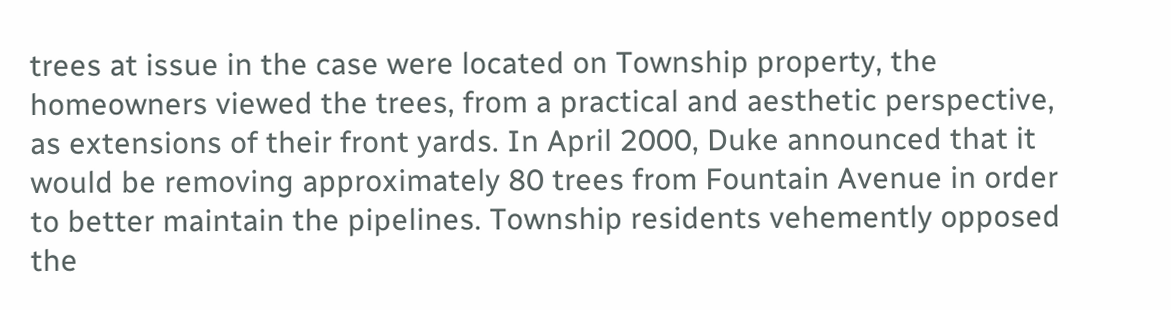trees at issue in the case were located on Township property, the homeowners viewed the trees, from a practical and aesthetic perspective, as extensions of their front yards. In April 2000, Duke announced that it would be removing approximately 80 trees from Fountain Avenue in order to better maintain the pipelines. Township residents vehemently opposed the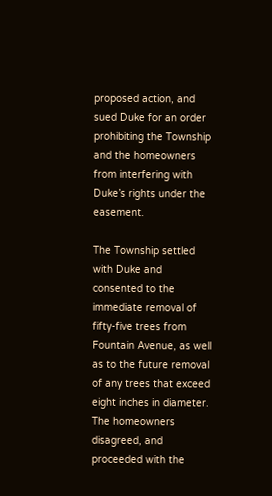proposed action, and sued Duke for an order prohibiting the Township and the homeowners from interfering with Duke’s rights under the easement.

The Township settled with Duke and consented to the immediate removal of fifty-five trees from Fountain Avenue, as well as to the future removal of any trees that exceed eight inches in diameter. The homeowners disagreed, and proceeded with the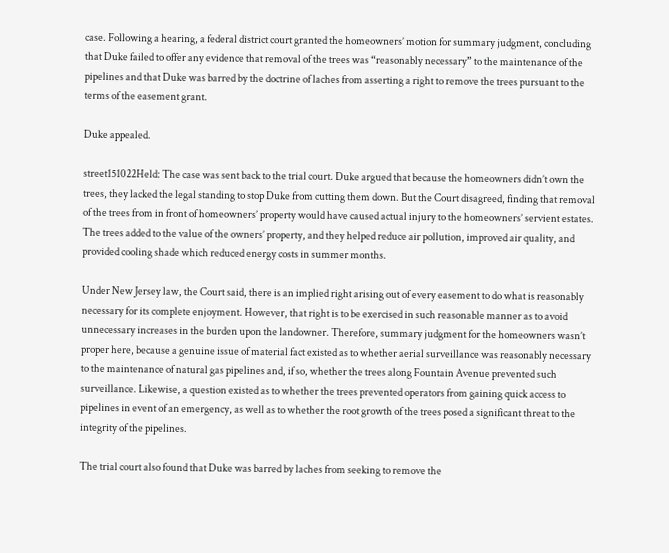case. Following a hearing, a federal district court granted the homeowners’ motion for summary judgment, concluding that Duke failed to offer any evidence that removal of the trees was “reasonably necessary” to the maintenance of the pipelines and that Duke was barred by the doctrine of laches from asserting a right to remove the trees pursuant to the terms of the easement grant.

Duke appealed.

street151022Held: The case was sent back to the trial court. Duke argued that because the homeowners didn’t own the trees, they lacked the legal standing to stop Duke from cutting them down. But the Court disagreed, finding that removal of the trees from in front of homeowners’ property would have caused actual injury to the homeowners’ servient estates. The trees added to the value of the owners’ property, and they helped reduce air pollution, improved air quality, and provided cooling shade which reduced energy costs in summer months.

Under New Jersey law, the Court said, there is an implied right arising out of every easement to do what is reasonably necessary for its complete enjoyment. However, that right is to be exercised in such reasonable manner as to avoid unnecessary increases in the burden upon the landowner. Therefore, summary judgment for the homeowners wasn’t proper here, because a genuine issue of material fact existed as to whether aerial surveillance was reasonably necessary to the maintenance of natural gas pipelines and, if so, whether the trees along Fountain Avenue prevented such surveillance. Likewise, a question existed as to whether the trees prevented operators from gaining quick access to pipelines in event of an emergency, as well as to whether the root growth of the trees posed a significant threat to the integrity of the pipelines.

The trial court also found that Duke was barred by laches from seeking to remove the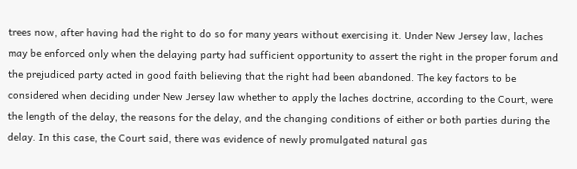trees now, after having had the right to do so for many years without exercising it. Under New Jersey law, laches may be enforced only when the delaying party had sufficient opportunity to assert the right in the proper forum and the prejudiced party acted in good faith believing that the right had been abandoned. The key factors to be considered when deciding under New Jersey law whether to apply the laches doctrine, according to the Court, were the length of the delay, the reasons for the delay, and the changing conditions of either or both parties during the delay. In this case, the Court said, there was evidence of newly promulgated natural gas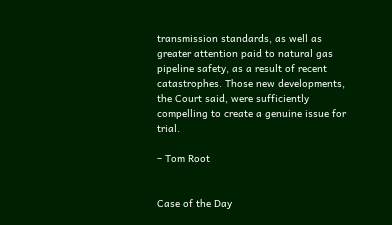transmission standards, as well as greater attention paid to natural gas pipeline safety, as a result of recent catastrophes. Those new developments, the Court said, were sufficiently compelling to create a genuine issue for trial.

– Tom Root


Case of the Day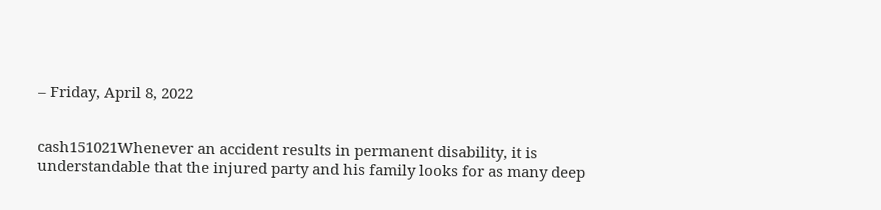– Friday, April 8, 2022


cash151021Whenever an accident results in permanent disability, it is understandable that the injured party and his family looks for as many deep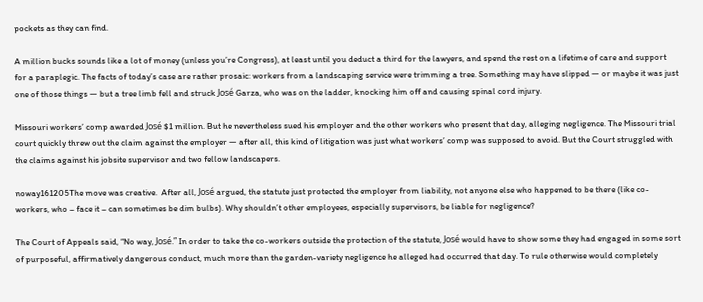pockets as they can find.

A million bucks sounds like a lot of money (unless you’re Congress), at least until you deduct a third for the lawyers, and spend the rest on a lifetime of care and support for a paraplegic. The facts of today’s case are rather prosaic: workers from a landscaping service were trimming a tree. Something may have slipped — or maybe it was just one of those things — but a tree limb fell and struck José Garza, who was on the ladder, knocking him off and causing spinal cord injury.

Missouri workers’ comp awarded José $1 million. But he nevertheless sued his employer and the other workers who present that day, alleging negligence. The Missouri trial court quickly threw out the claim against the employer — after all, this kind of litigation was just what workers’ comp was supposed to avoid. But the Court struggled with the claims against his jobsite supervisor and two fellow landscapers.

noway161205The move was creative.  After all, José argued, the statute just protected the employer from liability, not anyone else who happened to be there (like co-workers, who – face it – can sometimes be dim bulbs). Why shouldn’t other employees, especially supervisors, be liable for negligence?

The Court of Appeals said, “No way, José.” In order to take the co-workers outside the protection of the statute, José would have to show some they had engaged in some sort of purposeful, affirmatively dangerous conduct, much more than the garden-variety negligence he alleged had occurred that day. To rule otherwise would completely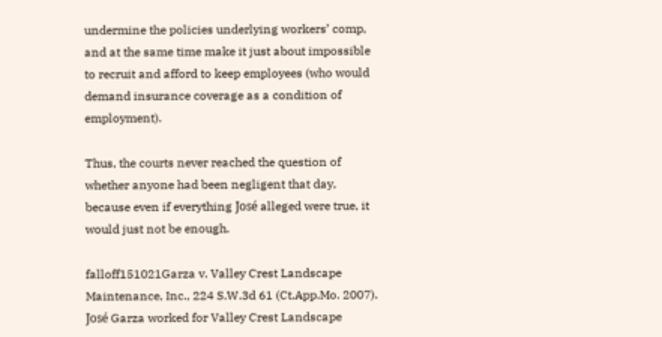undermine the policies underlying workers’ comp, and at the same time make it just about impossible to recruit and afford to keep employees (who would demand insurance coverage as a condition of employment).

Thus, the courts never reached the question of whether anyone had been negligent that day, because even if everything José alleged were true, it would just not be enough.

falloff151021Garza v. Valley Crest Landscape Maintenance, Inc., 224 S.W.3d 61 (Ct.App.Mo. 2007). José Garza worked for Valley Crest Landscape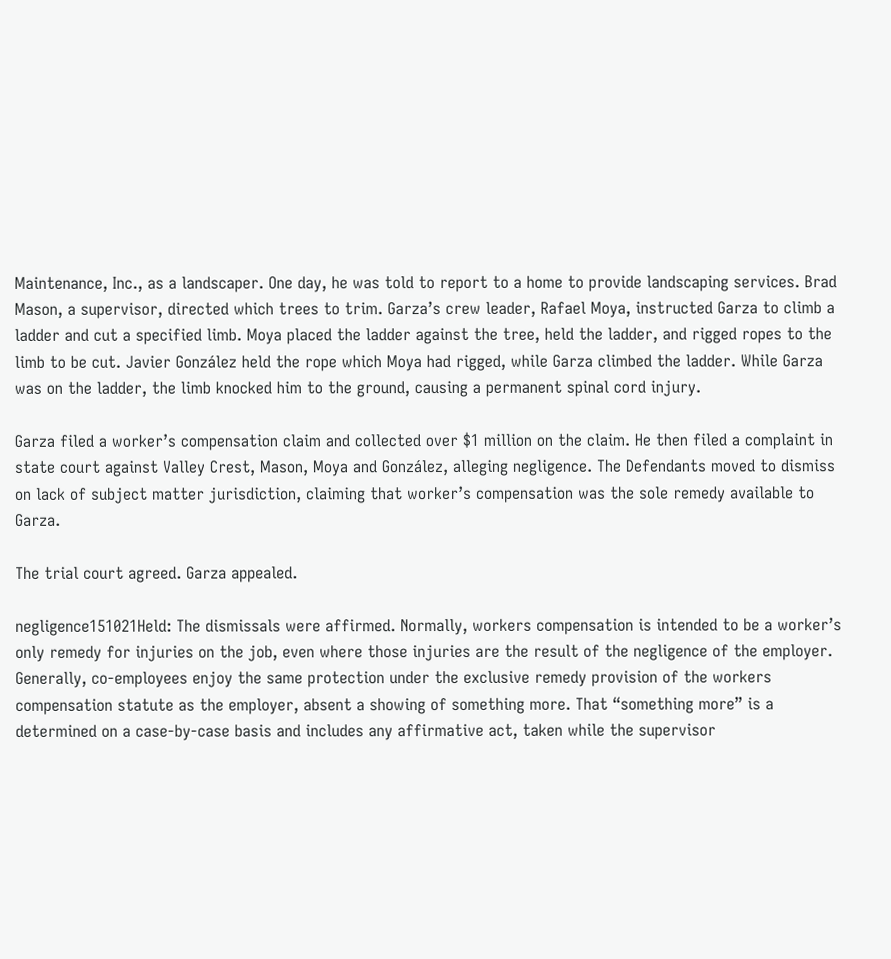Maintenance, Inc., as a landscaper. One day, he was told to report to a home to provide landscaping services. Brad Mason, a supervisor, directed which trees to trim. Garza’s crew leader, Rafael Moya, instructed Garza to climb a ladder and cut a specified limb. Moya placed the ladder against the tree, held the ladder, and rigged ropes to the limb to be cut. Javier González held the rope which Moya had rigged, while Garza climbed the ladder. While Garza was on the ladder, the limb knocked him to the ground, causing a permanent spinal cord injury.

Garza filed a worker’s compensation claim and collected over $1 million on the claim. He then filed a complaint in state court against Valley Crest, Mason, Moya and González, alleging negligence. The Defendants moved to dismiss on lack of subject matter jurisdiction, claiming that worker’s compensation was the sole remedy available to Garza.

The trial court agreed. Garza appealed.

negligence151021Held: The dismissals were affirmed. Normally, workers compensation is intended to be a worker’s only remedy for injuries on the job, even where those injuries are the result of the negligence of the employer. Generally, co-employees enjoy the same protection under the exclusive remedy provision of the workers compensation statute as the employer, absent a showing of something more. That “something more” is a determined on a case-by-case basis and includes any affirmative act, taken while the supervisor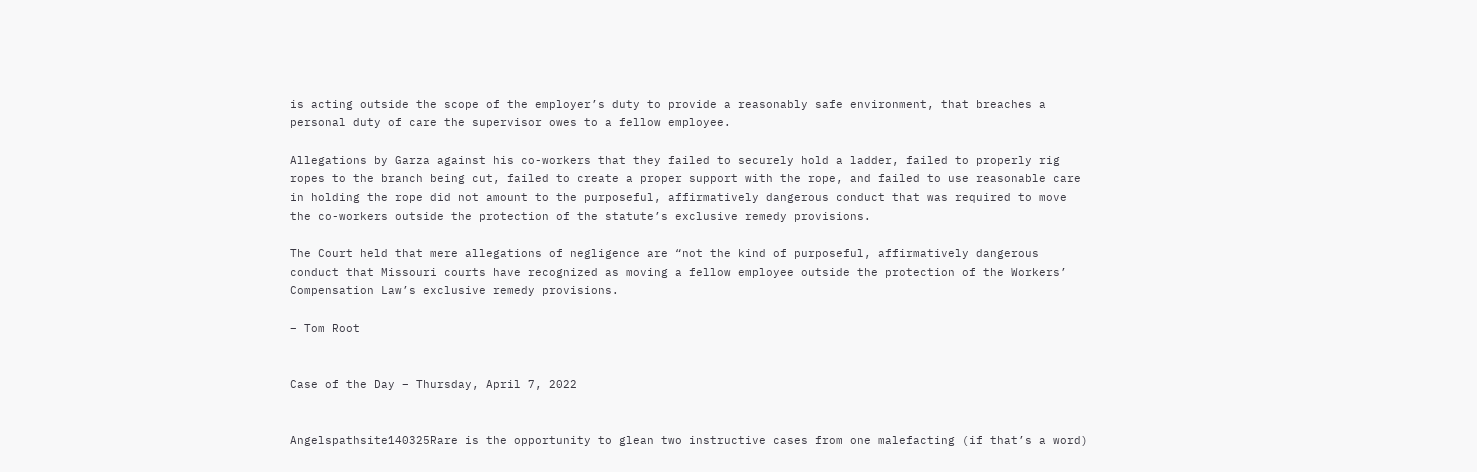is acting outside the scope of the employer’s duty to provide a reasonably safe environment, that breaches a personal duty of care the supervisor owes to a fellow employee.

Allegations by Garza against his co-workers that they failed to securely hold a ladder, failed to properly rig ropes to the branch being cut, failed to create a proper support with the rope, and failed to use reasonable care in holding the rope did not amount to the purposeful, affirmatively dangerous conduct that was required to move the co-workers outside the protection of the statute’s exclusive remedy provisions.

The Court held that mere allegations of negligence are “not the kind of purposeful, affirmatively dangerous conduct that Missouri courts have recognized as moving a fellow employee outside the protection of the Workers’ Compensation Law’s exclusive remedy provisions.

– Tom Root


Case of the Day – Thursday, April 7, 2022


Angelspathsite140325Rare is the opportunity to glean two instructive cases from one malefacting (if that’s a word)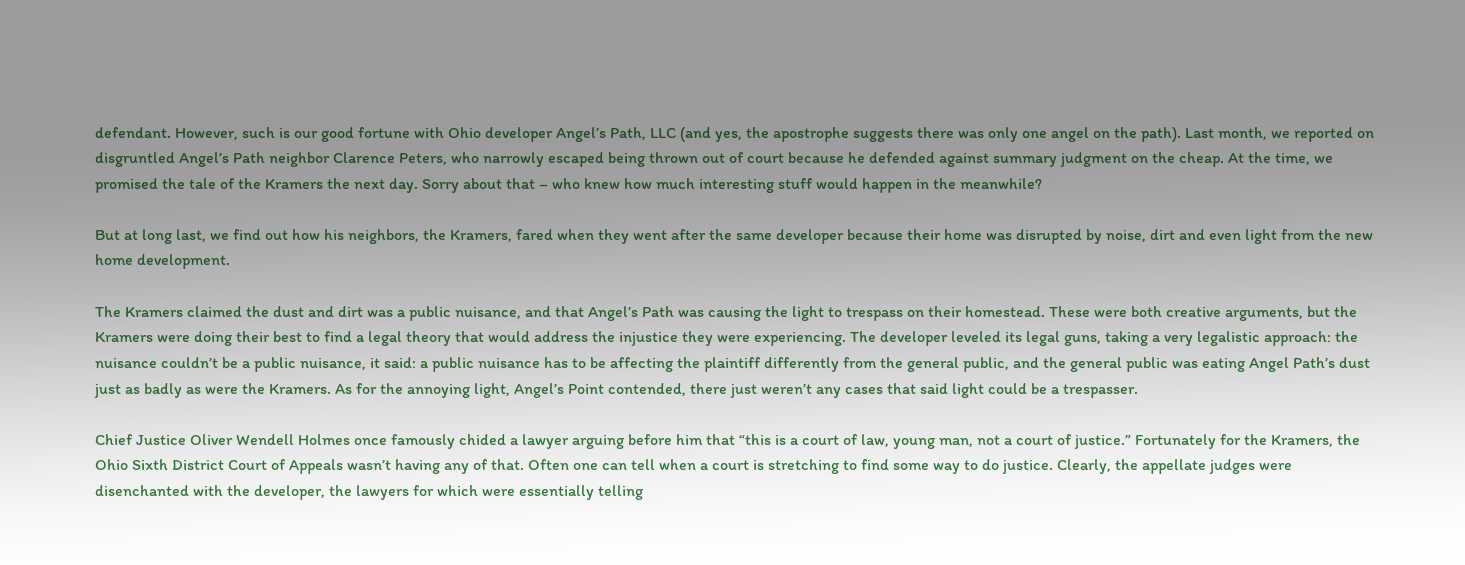defendant. However, such is our good fortune with Ohio developer Angel’s Path, LLC (and yes, the apostrophe suggests there was only one angel on the path). Last month, we reported on disgruntled Angel’s Path neighbor Clarence Peters, who narrowly escaped being thrown out of court because he defended against summary judgment on the cheap. At the time, we promised the tale of the Kramers the next day. Sorry about that – who knew how much interesting stuff would happen in the meanwhile?

But at long last, we find out how his neighbors, the Kramers, fared when they went after the same developer because their home was disrupted by noise, dirt and even light from the new home development.

The Kramers claimed the dust and dirt was a public nuisance, and that Angel’s Path was causing the light to trespass on their homestead. These were both creative arguments, but the Kramers were doing their best to find a legal theory that would address the injustice they were experiencing. The developer leveled its legal guns, taking a very legalistic approach: the nuisance couldn’t be a public nuisance, it said: a public nuisance has to be affecting the plaintiff differently from the general public, and the general public was eating Angel Path’s dust just as badly as were the Kramers. As for the annoying light, Angel’s Point contended, there just weren’t any cases that said light could be a trespasser.

Chief Justice Oliver Wendell Holmes once famously chided a lawyer arguing before him that “this is a court of law, young man, not a court of justice.” Fortunately for the Kramers, the Ohio Sixth District Court of Appeals wasn’t having any of that. Often one can tell when a court is stretching to find some way to do justice. Clearly, the appellate judges were disenchanted with the developer, the lawyers for which were essentially telling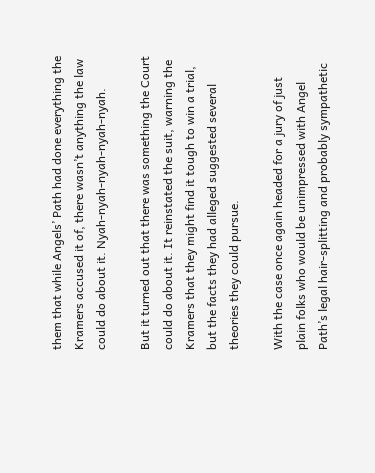them that while Angels’ Path had done everything the Kramers accused it of, there wasn’t anything the law could do about it. Nyah-nyah-nyah-nyah-nyah.

But it turned out that there was something the Court could do about it. It reinstated the suit, warning the Kramers that they might find it tough to win a trial, but the facts they had alleged suggested several theories they could pursue.

With the case once again headed for a jury of just plain folks who would be unimpressed with Angel Path’s legal hair-splitting and probably sympathetic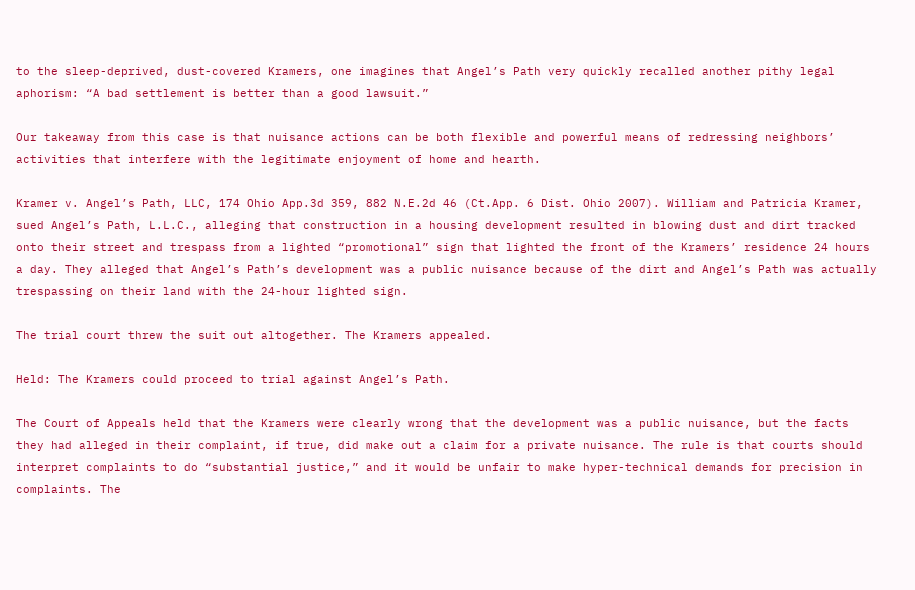to the sleep-deprived, dust-covered Kramers, one imagines that Angel’s Path very quickly recalled another pithy legal aphorism: “A bad settlement is better than a good lawsuit.”

Our takeaway from this case is that nuisance actions can be both flexible and powerful means of redressing neighbors’ activities that interfere with the legitimate enjoyment of home and hearth.

Kramer v. Angel’s Path, LLC, 174 Ohio App.3d 359, 882 N.E.2d 46 (Ct.App. 6 Dist. Ohio 2007). William and Patricia Kramer, sued Angel’s Path, L.L.C., alleging that construction in a housing development resulted in blowing dust and dirt tracked onto their street and trespass from a lighted “promotional” sign that lighted the front of the Kramers’ residence 24 hours a day. They alleged that Angel’s Path’s development was a public nuisance because of the dirt and Angel’s Path was actually trespassing on their land with the 24-hour lighted sign.

The trial court threw the suit out altogether. The Kramers appealed.

Held: The Kramers could proceed to trial against Angel’s Path.

The Court of Appeals held that the Kramers were clearly wrong that the development was a public nuisance, but the facts they had alleged in their complaint, if true, did make out a claim for a private nuisance. The rule is that courts should interpret complaints to do “substantial justice,” and it would be unfair to make hyper-technical demands for precision in complaints. The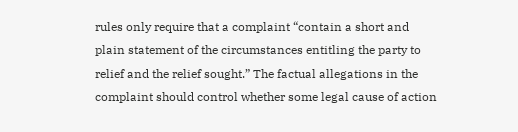rules only require that a complaint “contain a short and plain statement of the circumstances entitling the party to relief and the relief sought.” The factual allegations in the complaint should control whether some legal cause of action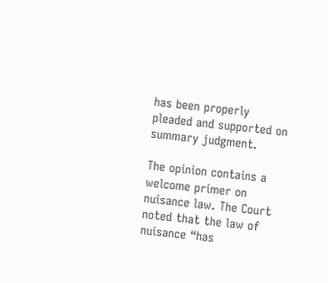has been properly pleaded and supported on summary judgment.

The opinion contains a welcome primer on nuisance law. The Court noted that the law of nuisance “has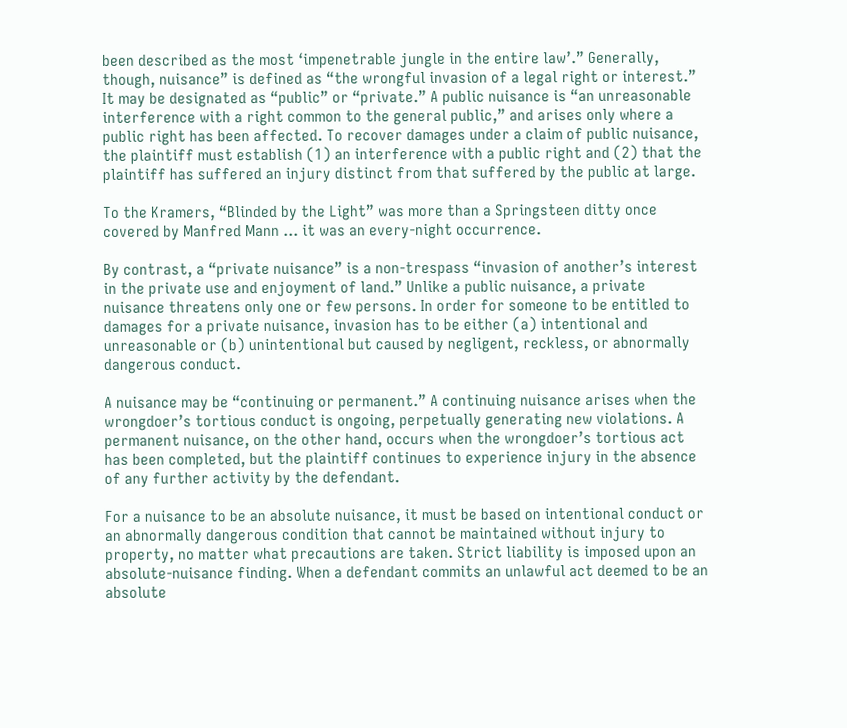been described as the most ‘impenetrable jungle in the entire law’.” Generally, though, nuisance” is defined as “the wrongful invasion of a legal right or interest.” It may be designated as “public” or “private.” A public nuisance is “an unreasonable interference with a right common to the general public,” and arises only where a public right has been affected. To recover damages under a claim of public nuisance, the plaintiff must establish (1) an interference with a public right and (2) that the plaintiff has suffered an injury distinct from that suffered by the public at large.

To the Kramers, “Blinded by the Light” was more than a Springsteen ditty once covered by Manfred Mann … it was an every-night occurrence.

By contrast, a “private nuisance” is a non-trespass “invasion of another’s interest in the private use and enjoyment of land.” Unlike a public nuisance, a private nuisance threatens only one or few persons. In order for someone to be entitled to damages for a private nuisance, invasion has to be either (a) intentional and unreasonable or (b) unintentional but caused by negligent, reckless, or abnormally dangerous conduct.

A nuisance may be “continuing or permanent.” A continuing nuisance arises when the wrongdoer’s tortious conduct is ongoing, perpetually generating new violations. A permanent nuisance, on the other hand, occurs when the wrongdoer’s tortious act has been completed, but the plaintiff continues to experience injury in the absence of any further activity by the defendant.

For a nuisance to be an absolute nuisance, it must be based on intentional conduct or an abnormally dangerous condition that cannot be maintained without injury to property, no matter what precautions are taken. Strict liability is imposed upon an absolute-nuisance finding. When a defendant commits an unlawful act deemed to be an absolute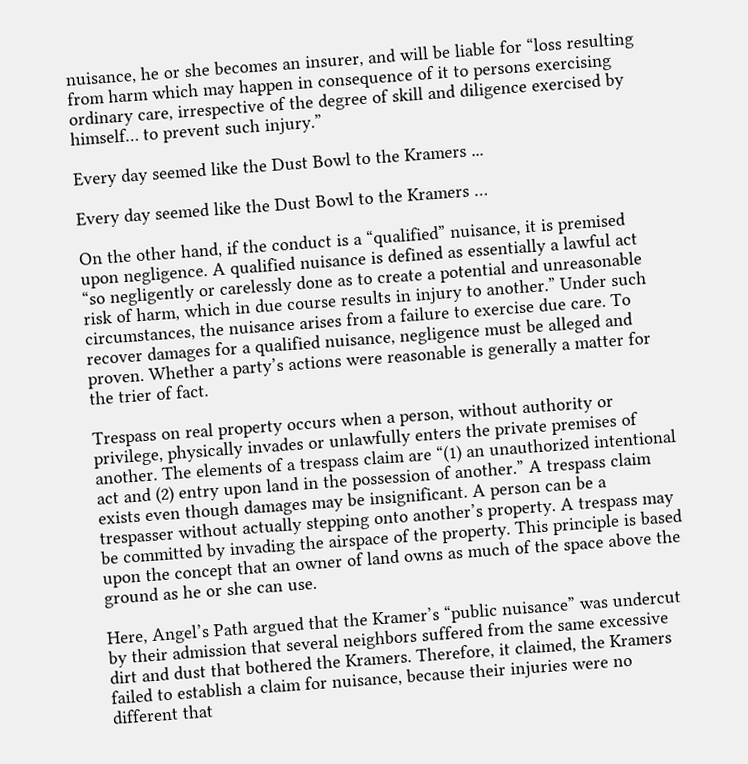nuisance, he or she becomes an insurer, and will be liable for “loss resulting from harm which may happen in consequence of it to persons exercising ordinary care, irrespective of the degree of skill and diligence exercised by himself… to prevent such injury.”

Every day seemed like the Dust Bowl to the Kramers ...

Every day seemed like the Dust Bowl to the Kramers …

On the other hand, if the conduct is a “qualified” nuisance, it is premised upon negligence. A qualified nuisance is defined as essentially a lawful act “so negligently or carelessly done as to create a potential and unreasonable risk of harm, which in due course results in injury to another.” Under such circumstances, the nuisance arises from a failure to exercise due care. To recover damages for a qualified nuisance, negligence must be alleged and proven. Whether a party’s actions were reasonable is generally a matter for the trier of fact.

Trespass on real property occurs when a person, without authority or privilege, physically invades or unlawfully enters the private premises of another. The elements of a trespass claim are “(1) an unauthorized intentional act and (2) entry upon land in the possession of another.” A trespass claim exists even though damages may be insignificant. A person can be a trespasser without actually stepping onto another’s property. A trespass may be committed by invading the airspace of the property. This principle is based upon the concept that an owner of land owns as much of the space above the ground as he or she can use.

Here, Angel’s Path argued that the Kramer’s “public nuisance” was undercut by their admission that several neighbors suffered from the same excessive dirt and dust that bothered the Kramers. Therefore, it claimed, the Kramers failed to establish a claim for nuisance, because their injuries were no different that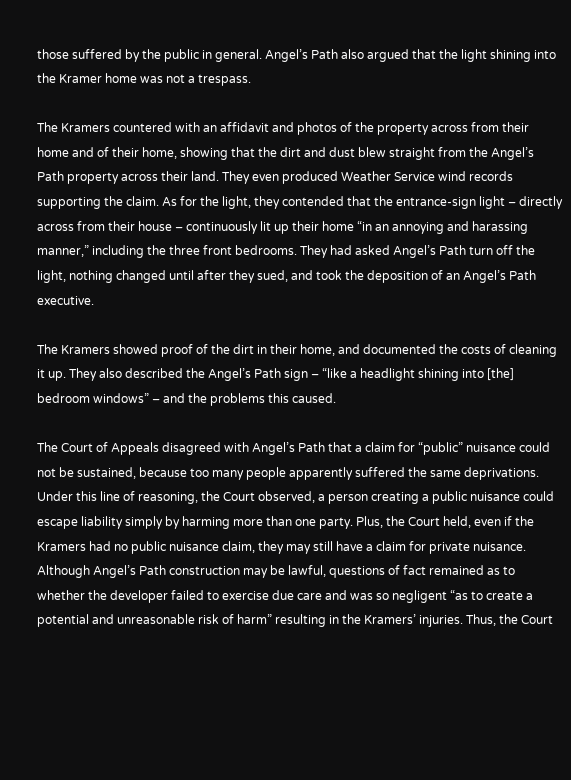those suffered by the public in general. Angel’s Path also argued that the light shining into the Kramer home was not a trespass.

The Kramers countered with an affidavit and photos of the property across from their home and of their home, showing that the dirt and dust blew straight from the Angel’s Path property across their land. They even produced Weather Service wind records supporting the claim. As for the light, they contended that the entrance-sign light – directly across from their house – continuously lit up their home “in an annoying and harassing manner,” including the three front bedrooms. They had asked Angel’s Path turn off the light, nothing changed until after they sued, and took the deposition of an Angel’s Path executive.

The Kramers showed proof of the dirt in their home, and documented the costs of cleaning it up. They also described the Angel’s Path sign – “like a headlight shining into [the] bedroom windows” – and the problems this caused.

The Court of Appeals disagreed with Angel’s Path that a claim for “public” nuisance could not be sustained, because too many people apparently suffered the same deprivations. Under this line of reasoning, the Court observed, a person creating a public nuisance could escape liability simply by harming more than one party. Plus, the Court held, even if the Kramers had no public nuisance claim, they may still have a claim for private nuisance. Although Angel’s Path construction may be lawful, questions of fact remained as to whether the developer failed to exercise due care and was so negligent “as to create a potential and unreasonable risk of harm” resulting in the Kramers’ injuries. Thus, the Court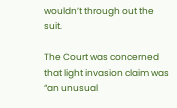wouldn’t through out the suit.

The Court was concerned that light invasion claim was “an unusual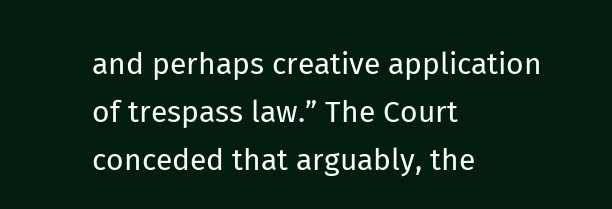and perhaps creative application of trespass law.” The Court conceded that arguably, the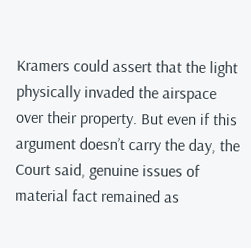Kramers could assert that the light physically invaded the airspace over their property. But even if this argument doesn’t carry the day, the Court said, genuine issues of material fact remained as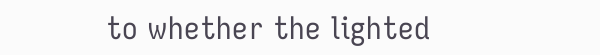to whether the lighted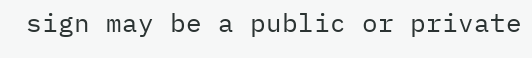sign may be a public or private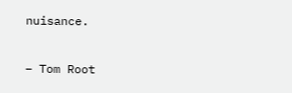nuisance.

– Tom Root